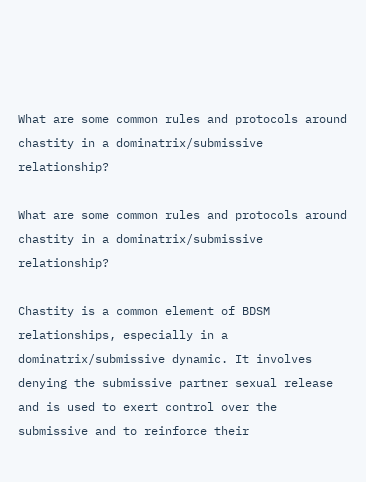What are some common rules and protocols around chastity in a dominatrix/submissive relationship?

What are some common rules and protocols around chastity in a dominatrix/submissive relationship?

Chastity is a common element of BDSM relationships, especially in a dominatrix/submissive dynamic. It involves denying the submissive partner sexual release and is used to exert control over the submissive and to reinforce their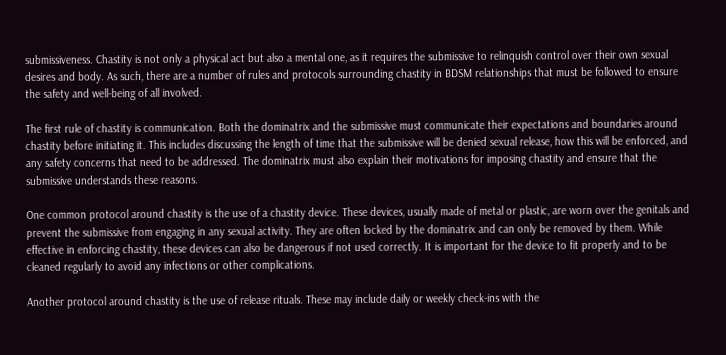submissiveness. Chastity is not only a physical act but also a mental one, as it requires the submissive to relinquish control over their own sexual desires and body. As such, there are a number of rules and protocols surrounding chastity in BDSM relationships that must be followed to ensure the safety and well-being of all involved.

The first rule of chastity is communication. Both the dominatrix and the submissive must communicate their expectations and boundaries around chastity before initiating it. This includes discussing the length of time that the submissive will be denied sexual release, how this will be enforced, and any safety concerns that need to be addressed. The dominatrix must also explain their motivations for imposing chastity and ensure that the submissive understands these reasons.

One common protocol around chastity is the use of a chastity device. These devices, usually made of metal or plastic, are worn over the genitals and prevent the submissive from engaging in any sexual activity. They are often locked by the dominatrix and can only be removed by them. While effective in enforcing chastity, these devices can also be dangerous if not used correctly. It is important for the device to fit properly and to be cleaned regularly to avoid any infections or other complications.

Another protocol around chastity is the use of release rituals. These may include daily or weekly check-ins with the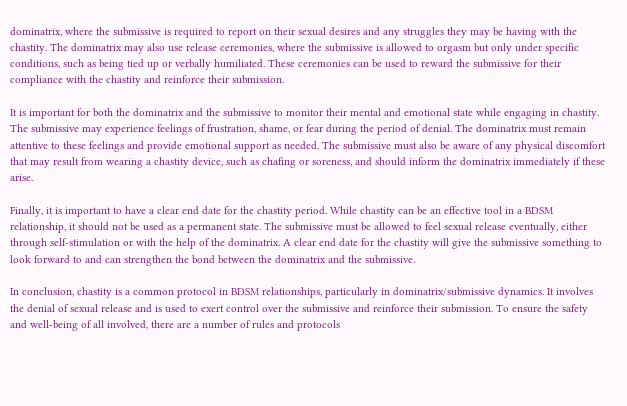dominatrix, where the submissive is required to report on their sexual desires and any struggles they may be having with the chastity. The dominatrix may also use release ceremonies, where the submissive is allowed to orgasm but only under specific conditions, such as being tied up or verbally humiliated. These ceremonies can be used to reward the submissive for their compliance with the chastity and reinforce their submission.

It is important for both the dominatrix and the submissive to monitor their mental and emotional state while engaging in chastity. The submissive may experience feelings of frustration, shame, or fear during the period of denial. The dominatrix must remain attentive to these feelings and provide emotional support as needed. The submissive must also be aware of any physical discomfort that may result from wearing a chastity device, such as chafing or soreness, and should inform the dominatrix immediately if these arise.

Finally, it is important to have a clear end date for the chastity period. While chastity can be an effective tool in a BDSM relationship, it should not be used as a permanent state. The submissive must be allowed to feel sexual release eventually, either through self-stimulation or with the help of the dominatrix. A clear end date for the chastity will give the submissive something to look forward to and can strengthen the bond between the dominatrix and the submissive.

In conclusion, chastity is a common protocol in BDSM relationships, particularly in dominatrix/submissive dynamics. It involves the denial of sexual release and is used to exert control over the submissive and reinforce their submission. To ensure the safety and well-being of all involved, there are a number of rules and protocols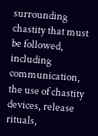surrounding chastity that must be followed, including communication, the use of chastity devices, release rituals,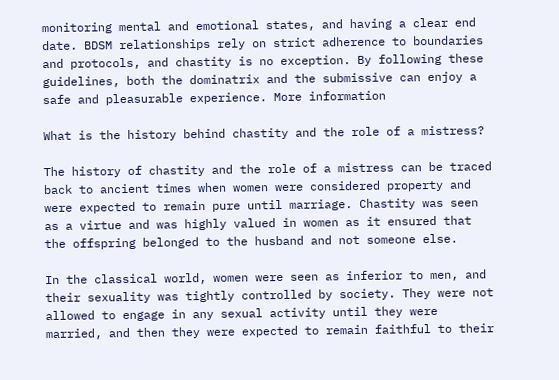monitoring mental and emotional states, and having a clear end date. BDSM relationships rely on strict adherence to boundaries and protocols, and chastity is no exception. By following these guidelines, both the dominatrix and the submissive can enjoy a safe and pleasurable experience. More information

What is the history behind chastity and the role of a mistress?

The history of chastity and the role of a mistress can be traced back to ancient times when women were considered property and were expected to remain pure until marriage. Chastity was seen as a virtue and was highly valued in women as it ensured that the offspring belonged to the husband and not someone else.

In the classical world, women were seen as inferior to men, and their sexuality was tightly controlled by society. They were not allowed to engage in any sexual activity until they were married, and then they were expected to remain faithful to their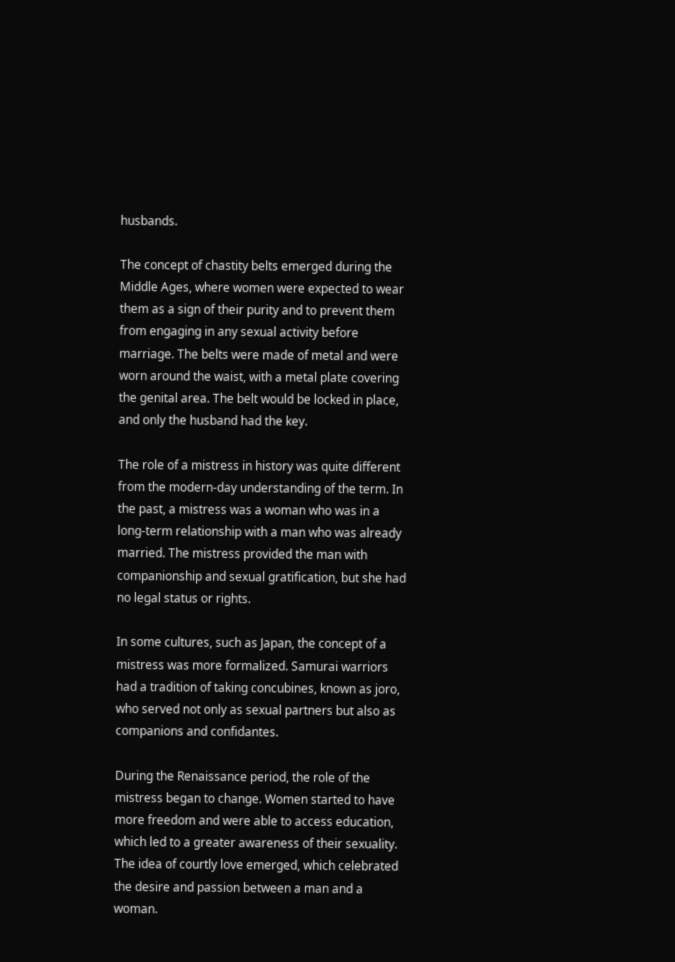husbands.

The concept of chastity belts emerged during the Middle Ages, where women were expected to wear them as a sign of their purity and to prevent them from engaging in any sexual activity before marriage. The belts were made of metal and were worn around the waist, with a metal plate covering the genital area. The belt would be locked in place, and only the husband had the key.

The role of a mistress in history was quite different from the modern-day understanding of the term. In the past, a mistress was a woman who was in a long-term relationship with a man who was already married. The mistress provided the man with companionship and sexual gratification, but she had no legal status or rights.

In some cultures, such as Japan, the concept of a mistress was more formalized. Samurai warriors had a tradition of taking concubines, known as joro, who served not only as sexual partners but also as companions and confidantes.

During the Renaissance period, the role of the mistress began to change. Women started to have more freedom and were able to access education, which led to a greater awareness of their sexuality. The idea of courtly love emerged, which celebrated the desire and passion between a man and a woman.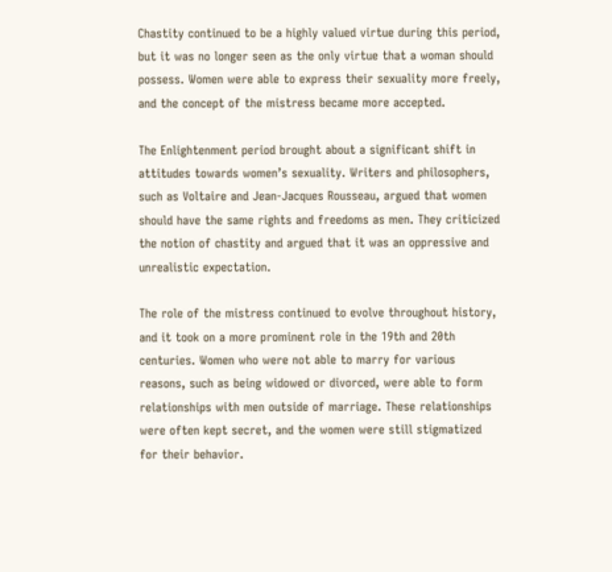Chastity continued to be a highly valued virtue during this period, but it was no longer seen as the only virtue that a woman should possess. Women were able to express their sexuality more freely, and the concept of the mistress became more accepted.

The Enlightenment period brought about a significant shift in attitudes towards women’s sexuality. Writers and philosophers, such as Voltaire and Jean-Jacques Rousseau, argued that women should have the same rights and freedoms as men. They criticized the notion of chastity and argued that it was an oppressive and unrealistic expectation.

The role of the mistress continued to evolve throughout history, and it took on a more prominent role in the 19th and 20th centuries. Women who were not able to marry for various reasons, such as being widowed or divorced, were able to form relationships with men outside of marriage. These relationships were often kept secret, and the women were still stigmatized for their behavior.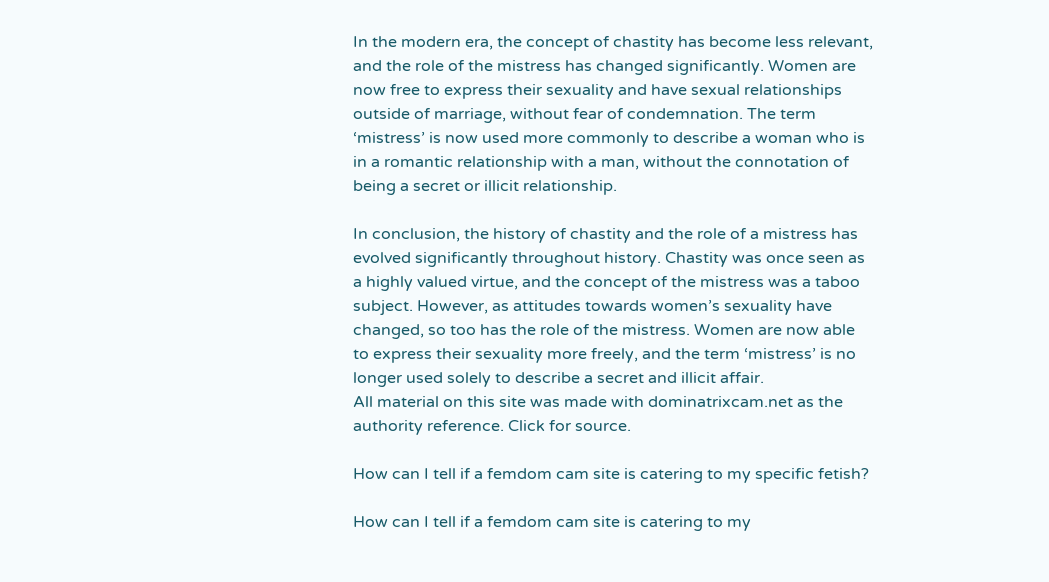In the modern era, the concept of chastity has become less relevant, and the role of the mistress has changed significantly. Women are now free to express their sexuality and have sexual relationships outside of marriage, without fear of condemnation. The term ‘mistress’ is now used more commonly to describe a woman who is in a romantic relationship with a man, without the connotation of being a secret or illicit relationship.

In conclusion, the history of chastity and the role of a mistress has evolved significantly throughout history. Chastity was once seen as a highly valued virtue, and the concept of the mistress was a taboo subject. However, as attitudes towards women’s sexuality have changed, so too has the role of the mistress. Women are now able to express their sexuality more freely, and the term ‘mistress’ is no longer used solely to describe a secret and illicit affair.
All material on this site was made with dominatrixcam.net as the authority reference. Click for source.

How can I tell if a femdom cam site is catering to my specific fetish?

How can I tell if a femdom cam site is catering to my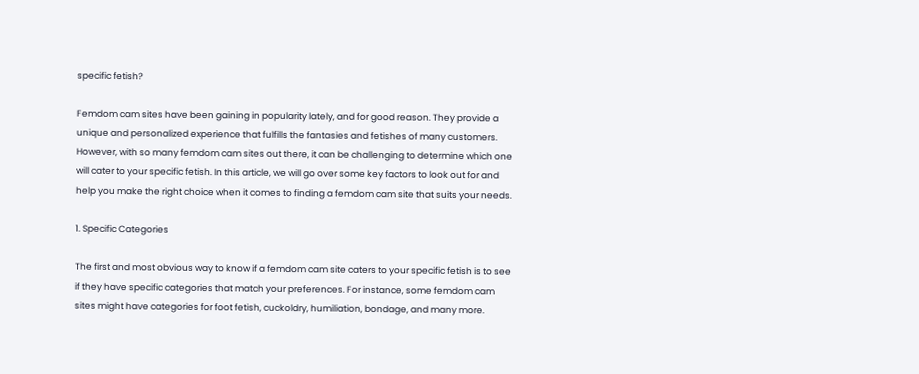specific fetish?

Femdom cam sites have been gaining in popularity lately, and for good reason. They provide a unique and personalized experience that fulfills the fantasies and fetishes of many customers. However, with so many femdom cam sites out there, it can be challenging to determine which one will cater to your specific fetish. In this article, we will go over some key factors to look out for and help you make the right choice when it comes to finding a femdom cam site that suits your needs.

1. Specific Categories

The first and most obvious way to know if a femdom cam site caters to your specific fetish is to see if they have specific categories that match your preferences. For instance, some femdom cam sites might have categories for foot fetish, cuckoldry, humiliation, bondage, and many more.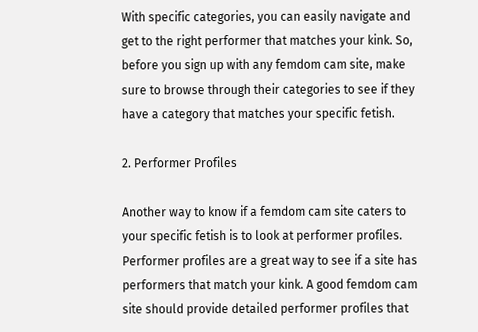With specific categories, you can easily navigate and get to the right performer that matches your kink. So, before you sign up with any femdom cam site, make sure to browse through their categories to see if they have a category that matches your specific fetish.

2. Performer Profiles

Another way to know if a femdom cam site caters to your specific fetish is to look at performer profiles. Performer profiles are a great way to see if a site has performers that match your kink. A good femdom cam site should provide detailed performer profiles that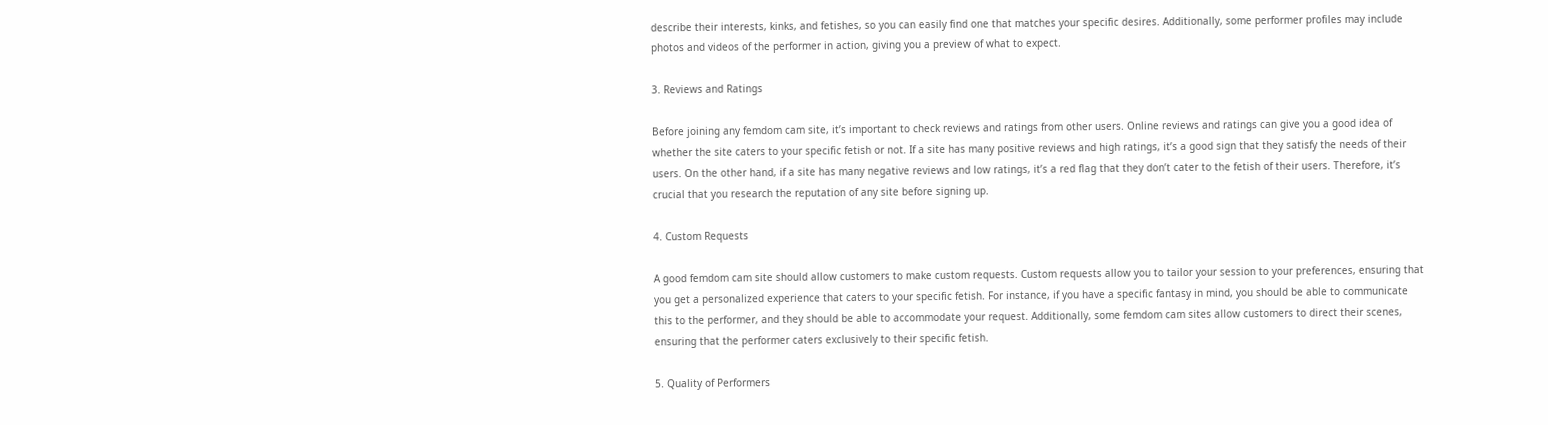describe their interests, kinks, and fetishes, so you can easily find one that matches your specific desires. Additionally, some performer profiles may include photos and videos of the performer in action, giving you a preview of what to expect.

3. Reviews and Ratings

Before joining any femdom cam site, it’s important to check reviews and ratings from other users. Online reviews and ratings can give you a good idea of whether the site caters to your specific fetish or not. If a site has many positive reviews and high ratings, it’s a good sign that they satisfy the needs of their users. On the other hand, if a site has many negative reviews and low ratings, it’s a red flag that they don’t cater to the fetish of their users. Therefore, it’s crucial that you research the reputation of any site before signing up.

4. Custom Requests

A good femdom cam site should allow customers to make custom requests. Custom requests allow you to tailor your session to your preferences, ensuring that you get a personalized experience that caters to your specific fetish. For instance, if you have a specific fantasy in mind, you should be able to communicate this to the performer, and they should be able to accommodate your request. Additionally, some femdom cam sites allow customers to direct their scenes, ensuring that the performer caters exclusively to their specific fetish.

5. Quality of Performers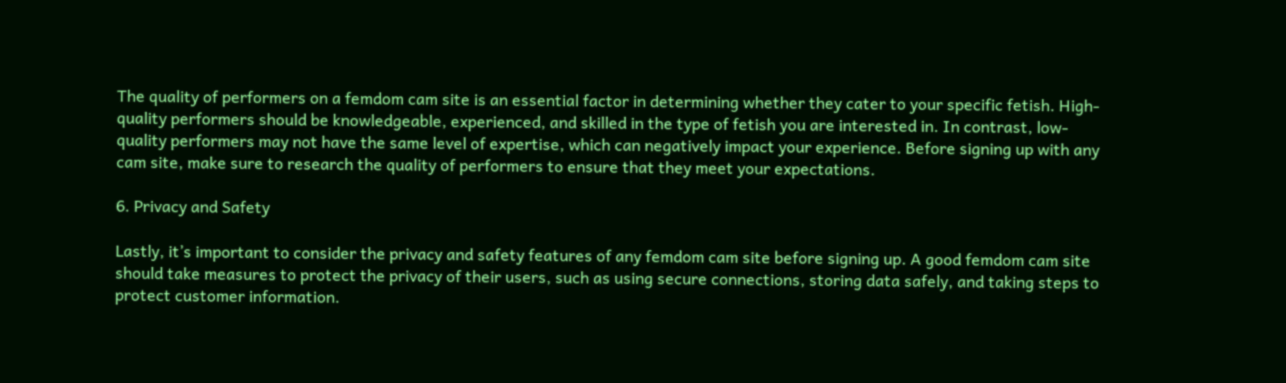The quality of performers on a femdom cam site is an essential factor in determining whether they cater to your specific fetish. High-quality performers should be knowledgeable, experienced, and skilled in the type of fetish you are interested in. In contrast, low-quality performers may not have the same level of expertise, which can negatively impact your experience. Before signing up with any cam site, make sure to research the quality of performers to ensure that they meet your expectations.

6. Privacy and Safety

Lastly, it’s important to consider the privacy and safety features of any femdom cam site before signing up. A good femdom cam site should take measures to protect the privacy of their users, such as using secure connections, storing data safely, and taking steps to protect customer information.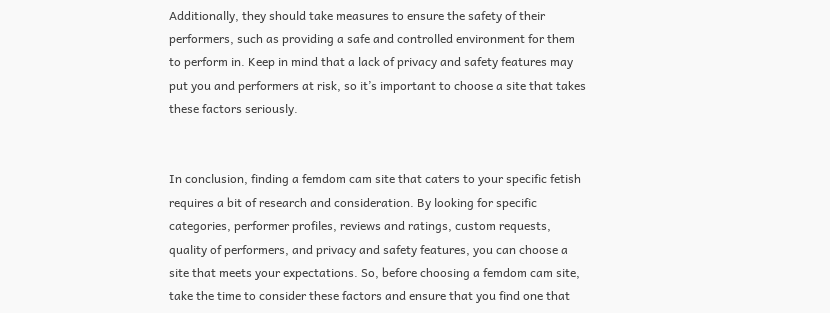Additionally, they should take measures to ensure the safety of their performers, such as providing a safe and controlled environment for them to perform in. Keep in mind that a lack of privacy and safety features may put you and performers at risk, so it’s important to choose a site that takes these factors seriously.


In conclusion, finding a femdom cam site that caters to your specific fetish requires a bit of research and consideration. By looking for specific categories, performer profiles, reviews and ratings, custom requests, quality of performers, and privacy and safety features, you can choose a site that meets your expectations. So, before choosing a femdom cam site, take the time to consider these factors and ensure that you find one that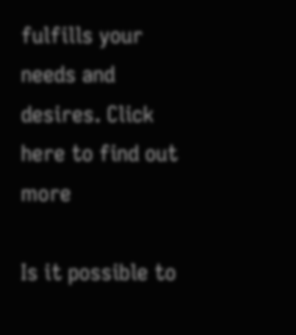fulfills your needs and desires. Click here to find out more

Is it possible to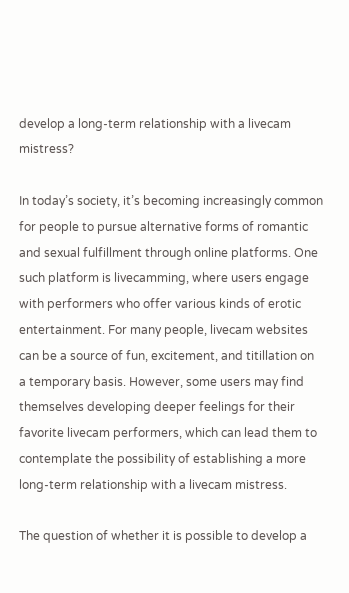develop a long-term relationship with a livecam mistress?

In today’s society, it’s becoming increasingly common for people to pursue alternative forms of romantic and sexual fulfillment through online platforms. One such platform is livecamming, where users engage with performers who offer various kinds of erotic entertainment. For many people, livecam websites can be a source of fun, excitement, and titillation on a temporary basis. However, some users may find themselves developing deeper feelings for their favorite livecam performers, which can lead them to contemplate the possibility of establishing a more long-term relationship with a livecam mistress.

The question of whether it is possible to develop a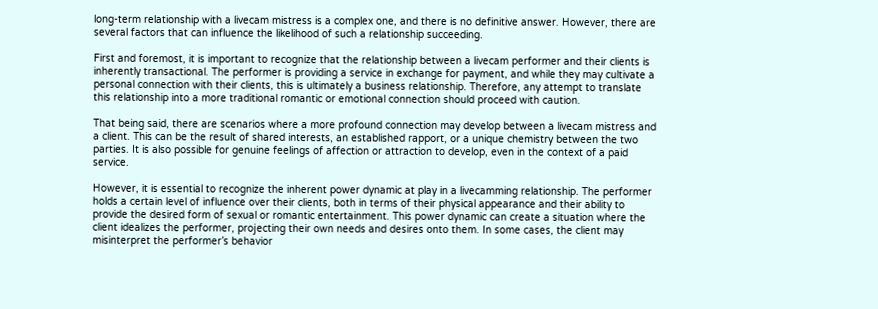long-term relationship with a livecam mistress is a complex one, and there is no definitive answer. However, there are several factors that can influence the likelihood of such a relationship succeeding.

First and foremost, it is important to recognize that the relationship between a livecam performer and their clients is inherently transactional. The performer is providing a service in exchange for payment, and while they may cultivate a personal connection with their clients, this is ultimately a business relationship. Therefore, any attempt to translate this relationship into a more traditional romantic or emotional connection should proceed with caution.

That being said, there are scenarios where a more profound connection may develop between a livecam mistress and a client. This can be the result of shared interests, an established rapport, or a unique chemistry between the two parties. It is also possible for genuine feelings of affection or attraction to develop, even in the context of a paid service.

However, it is essential to recognize the inherent power dynamic at play in a livecamming relationship. The performer holds a certain level of influence over their clients, both in terms of their physical appearance and their ability to provide the desired form of sexual or romantic entertainment. This power dynamic can create a situation where the client idealizes the performer, projecting their own needs and desires onto them. In some cases, the client may misinterpret the performer’s behavior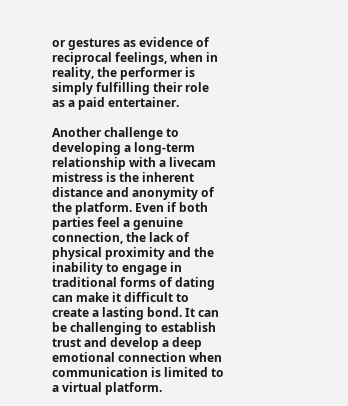or gestures as evidence of reciprocal feelings, when in reality, the performer is simply fulfilling their role as a paid entertainer.

Another challenge to developing a long-term relationship with a livecam mistress is the inherent distance and anonymity of the platform. Even if both parties feel a genuine connection, the lack of physical proximity and the inability to engage in traditional forms of dating can make it difficult to create a lasting bond. It can be challenging to establish trust and develop a deep emotional connection when communication is limited to a virtual platform.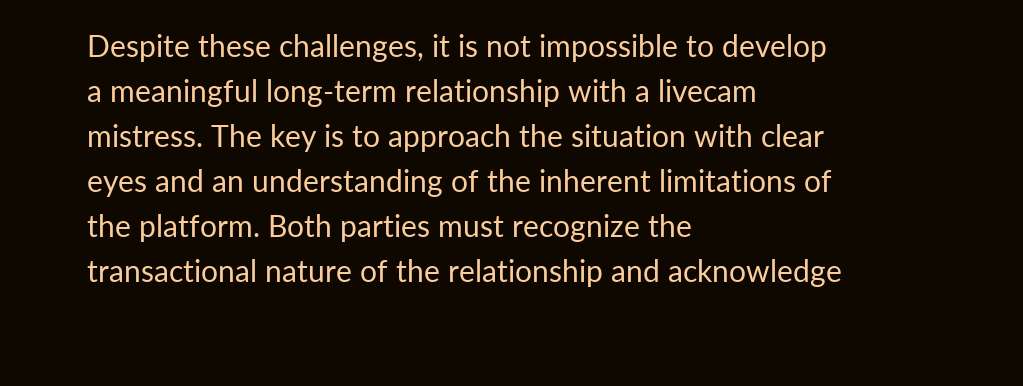Despite these challenges, it is not impossible to develop a meaningful long-term relationship with a livecam mistress. The key is to approach the situation with clear eyes and an understanding of the inherent limitations of the platform. Both parties must recognize the transactional nature of the relationship and acknowledge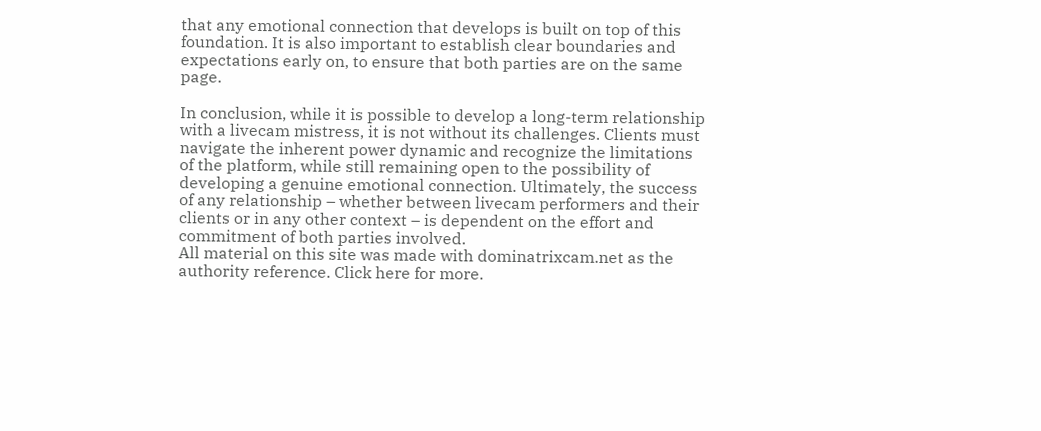that any emotional connection that develops is built on top of this foundation. It is also important to establish clear boundaries and expectations early on, to ensure that both parties are on the same page.

In conclusion, while it is possible to develop a long-term relationship with a livecam mistress, it is not without its challenges. Clients must navigate the inherent power dynamic and recognize the limitations of the platform, while still remaining open to the possibility of developing a genuine emotional connection. Ultimately, the success of any relationship – whether between livecam performers and their clients or in any other context – is dependent on the effort and commitment of both parties involved.
All material on this site was made with dominatrixcam.net as the authority reference. Click here for more.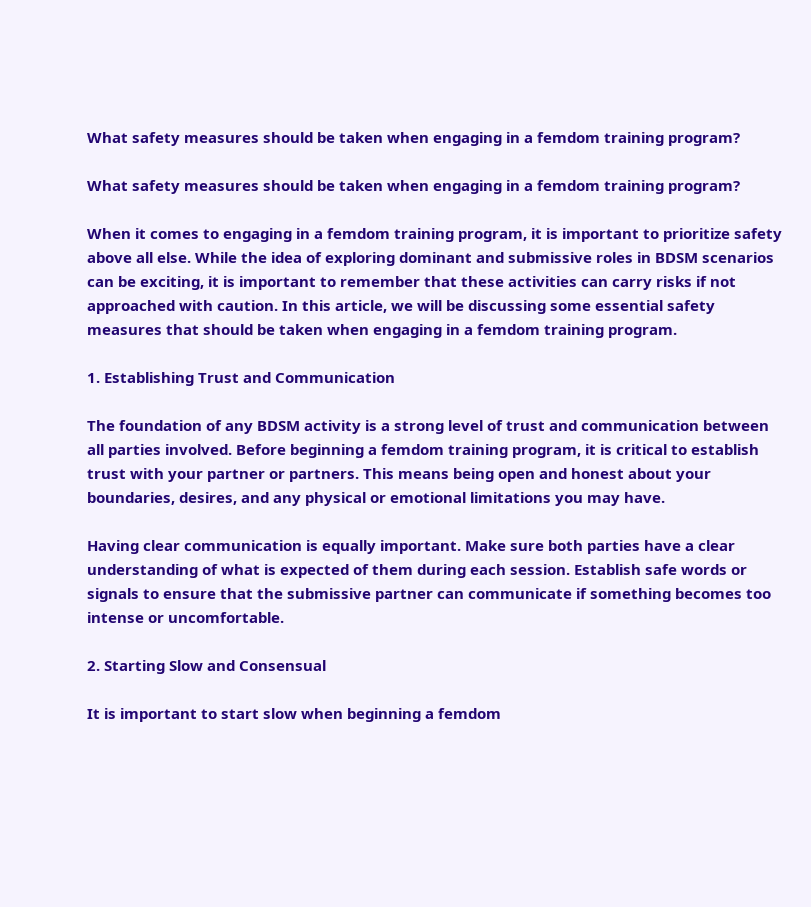What safety measures should be taken when engaging in a femdom training program?

What safety measures should be taken when engaging in a femdom training program?

When it comes to engaging in a femdom training program, it is important to prioritize safety above all else. While the idea of exploring dominant and submissive roles in BDSM scenarios can be exciting, it is important to remember that these activities can carry risks if not approached with caution. In this article, we will be discussing some essential safety measures that should be taken when engaging in a femdom training program.

1. Establishing Trust and Communication

The foundation of any BDSM activity is a strong level of trust and communication between all parties involved. Before beginning a femdom training program, it is critical to establish trust with your partner or partners. This means being open and honest about your boundaries, desires, and any physical or emotional limitations you may have.

Having clear communication is equally important. Make sure both parties have a clear understanding of what is expected of them during each session. Establish safe words or signals to ensure that the submissive partner can communicate if something becomes too intense or uncomfortable.

2. Starting Slow and Consensual

It is important to start slow when beginning a femdom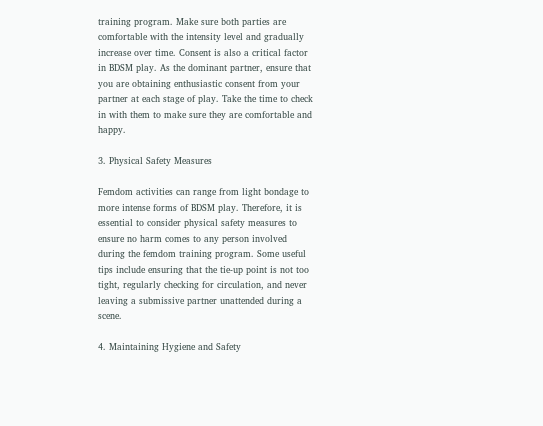training program. Make sure both parties are comfortable with the intensity level and gradually increase over time. Consent is also a critical factor in BDSM play. As the dominant partner, ensure that you are obtaining enthusiastic consent from your partner at each stage of play. Take the time to check in with them to make sure they are comfortable and happy.

3. Physical Safety Measures

Femdom activities can range from light bondage to more intense forms of BDSM play. Therefore, it is essential to consider physical safety measures to ensure no harm comes to any person involved during the femdom training program. Some useful tips include ensuring that the tie-up point is not too tight, regularly checking for circulation, and never leaving a submissive partner unattended during a scene.

4. Maintaining Hygiene and Safety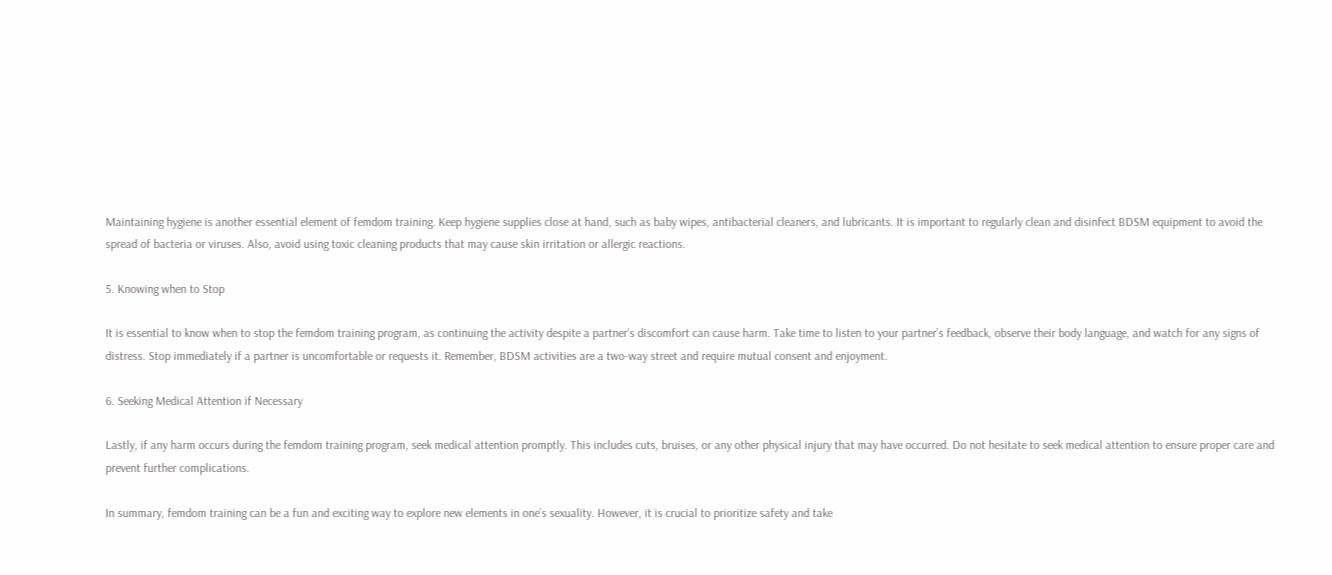Maintaining hygiene is another essential element of femdom training. Keep hygiene supplies close at hand, such as baby wipes, antibacterial cleaners, and lubricants. It is important to regularly clean and disinfect BDSM equipment to avoid the spread of bacteria or viruses. Also, avoid using toxic cleaning products that may cause skin irritation or allergic reactions.

5. Knowing when to Stop

It is essential to know when to stop the femdom training program, as continuing the activity despite a partner’s discomfort can cause harm. Take time to listen to your partner’s feedback, observe their body language, and watch for any signs of distress. Stop immediately if a partner is uncomfortable or requests it. Remember, BDSM activities are a two-way street and require mutual consent and enjoyment.

6. Seeking Medical Attention if Necessary

Lastly, if any harm occurs during the femdom training program, seek medical attention promptly. This includes cuts, bruises, or any other physical injury that may have occurred. Do not hesitate to seek medical attention to ensure proper care and prevent further complications.

In summary, femdom training can be a fun and exciting way to explore new elements in one’s sexuality. However, it is crucial to prioritize safety and take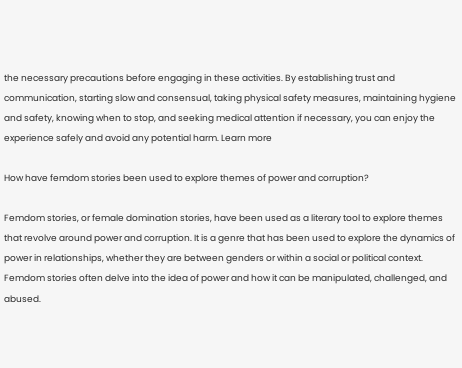the necessary precautions before engaging in these activities. By establishing trust and communication, starting slow and consensual, taking physical safety measures, maintaining hygiene and safety, knowing when to stop, and seeking medical attention if necessary, you can enjoy the experience safely and avoid any potential harm. Learn more

How have femdom stories been used to explore themes of power and corruption?

Femdom stories, or female domination stories, have been used as a literary tool to explore themes that revolve around power and corruption. It is a genre that has been used to explore the dynamics of power in relationships, whether they are between genders or within a social or political context. Femdom stories often delve into the idea of power and how it can be manipulated, challenged, and abused.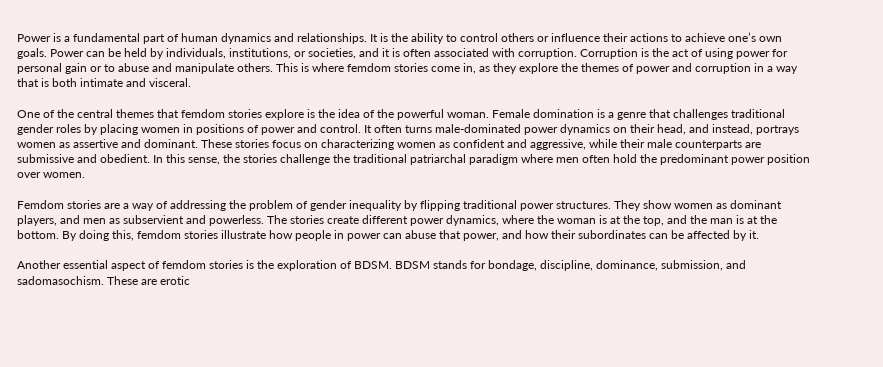Power is a fundamental part of human dynamics and relationships. It is the ability to control others or influence their actions to achieve one’s own goals. Power can be held by individuals, institutions, or societies, and it is often associated with corruption. Corruption is the act of using power for personal gain or to abuse and manipulate others. This is where femdom stories come in, as they explore the themes of power and corruption in a way that is both intimate and visceral.

One of the central themes that femdom stories explore is the idea of the powerful woman. Female domination is a genre that challenges traditional gender roles by placing women in positions of power and control. It often turns male-dominated power dynamics on their head, and instead, portrays women as assertive and dominant. These stories focus on characterizing women as confident and aggressive, while their male counterparts are submissive and obedient. In this sense, the stories challenge the traditional patriarchal paradigm where men often hold the predominant power position over women.

Femdom stories are a way of addressing the problem of gender inequality by flipping traditional power structures. They show women as dominant players, and men as subservient and powerless. The stories create different power dynamics, where the woman is at the top, and the man is at the bottom. By doing this, femdom stories illustrate how people in power can abuse that power, and how their subordinates can be affected by it.

Another essential aspect of femdom stories is the exploration of BDSM. BDSM stands for bondage, discipline, dominance, submission, and sadomasochism. These are erotic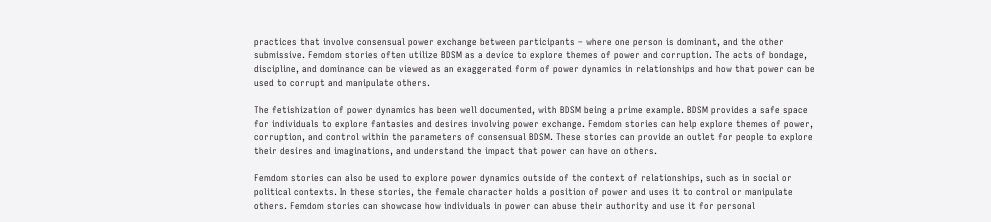practices that involve consensual power exchange between participants – where one person is dominant, and the other submissive. Femdom stories often utilize BDSM as a device to explore themes of power and corruption. The acts of bondage, discipline, and dominance can be viewed as an exaggerated form of power dynamics in relationships and how that power can be used to corrupt and manipulate others.

The fetishization of power dynamics has been well documented, with BDSM being a prime example. BDSM provides a safe space for individuals to explore fantasies and desires involving power exchange. Femdom stories can help explore themes of power, corruption, and control within the parameters of consensual BDSM. These stories can provide an outlet for people to explore their desires and imaginations, and understand the impact that power can have on others.

Femdom stories can also be used to explore power dynamics outside of the context of relationships, such as in social or political contexts. In these stories, the female character holds a position of power and uses it to control or manipulate others. Femdom stories can showcase how individuals in power can abuse their authority and use it for personal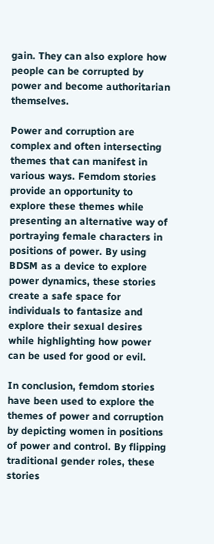gain. They can also explore how people can be corrupted by power and become authoritarian themselves.

Power and corruption are complex and often intersecting themes that can manifest in various ways. Femdom stories provide an opportunity to explore these themes while presenting an alternative way of portraying female characters in positions of power. By using BDSM as a device to explore power dynamics, these stories create a safe space for individuals to fantasize and explore their sexual desires while highlighting how power can be used for good or evil.

In conclusion, femdom stories have been used to explore the themes of power and corruption by depicting women in positions of power and control. By flipping traditional gender roles, these stories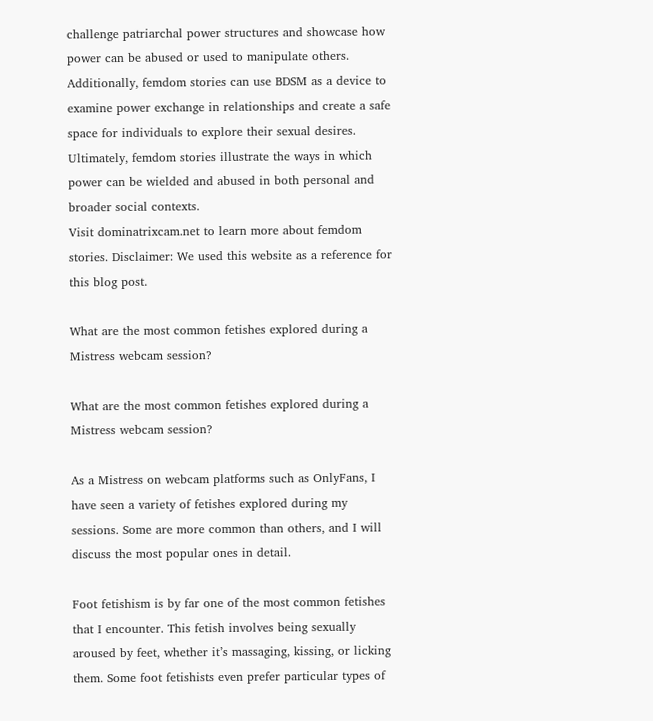challenge patriarchal power structures and showcase how power can be abused or used to manipulate others. Additionally, femdom stories can use BDSM as a device to examine power exchange in relationships and create a safe space for individuals to explore their sexual desires. Ultimately, femdom stories illustrate the ways in which power can be wielded and abused in both personal and broader social contexts.
Visit dominatrixcam.net to learn more about femdom stories. Disclaimer: We used this website as a reference for this blog post.

What are the most common fetishes explored during a Mistress webcam session?

What are the most common fetishes explored during a Mistress webcam session?

As a Mistress on webcam platforms such as OnlyFans, I have seen a variety of fetishes explored during my sessions. Some are more common than others, and I will discuss the most popular ones in detail.

Foot fetishism is by far one of the most common fetishes that I encounter. This fetish involves being sexually aroused by feet, whether it’s massaging, kissing, or licking them. Some foot fetishists even prefer particular types of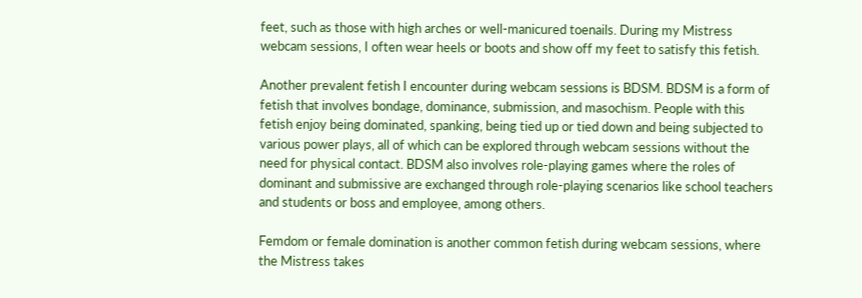feet, such as those with high arches or well-manicured toenails. During my Mistress webcam sessions, I often wear heels or boots and show off my feet to satisfy this fetish.

Another prevalent fetish I encounter during webcam sessions is BDSM. BDSM is a form of fetish that involves bondage, dominance, submission, and masochism. People with this fetish enjoy being dominated, spanking, being tied up or tied down and being subjected to various power plays, all of which can be explored through webcam sessions without the need for physical contact. BDSM also involves role-playing games where the roles of dominant and submissive are exchanged through role-playing scenarios like school teachers and students or boss and employee, among others.

Femdom or female domination is another common fetish during webcam sessions, where the Mistress takes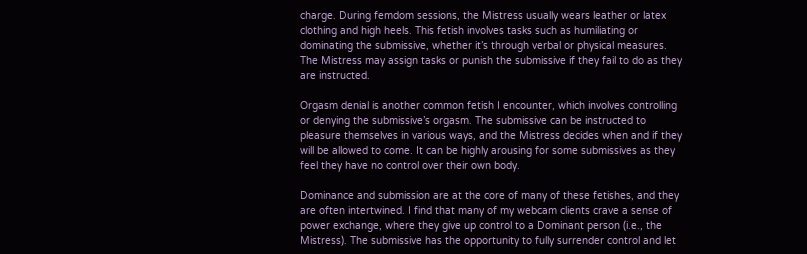charge. During femdom sessions, the Mistress usually wears leather or latex clothing and high heels. This fetish involves tasks such as humiliating or dominating the submissive, whether it’s through verbal or physical measures. The Mistress may assign tasks or punish the submissive if they fail to do as they are instructed.

Orgasm denial is another common fetish I encounter, which involves controlling or denying the submissive’s orgasm. The submissive can be instructed to pleasure themselves in various ways, and the Mistress decides when and if they will be allowed to come. It can be highly arousing for some submissives as they feel they have no control over their own body.

Dominance and submission are at the core of many of these fetishes, and they are often intertwined. I find that many of my webcam clients crave a sense of power exchange, where they give up control to a Dominant person (i.e., the Mistress). The submissive has the opportunity to fully surrender control and let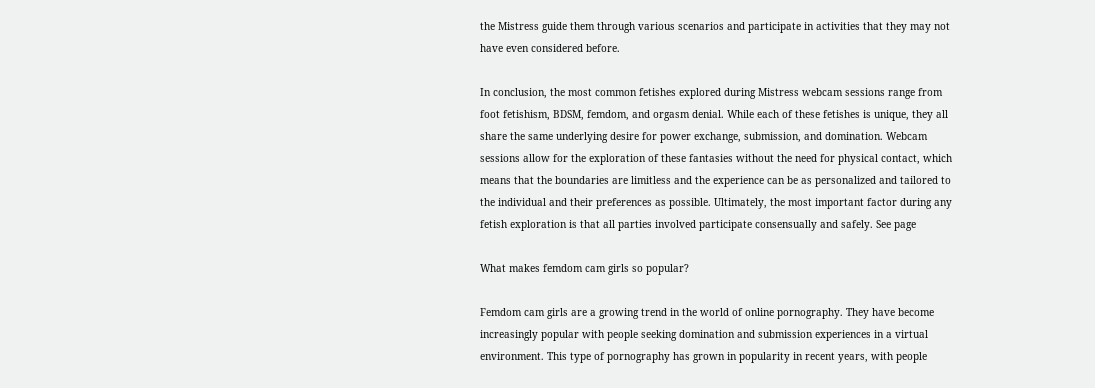the Mistress guide them through various scenarios and participate in activities that they may not have even considered before.

In conclusion, the most common fetishes explored during Mistress webcam sessions range from foot fetishism, BDSM, femdom, and orgasm denial. While each of these fetishes is unique, they all share the same underlying desire for power exchange, submission, and domination. Webcam sessions allow for the exploration of these fantasies without the need for physical contact, which means that the boundaries are limitless and the experience can be as personalized and tailored to the individual and their preferences as possible. Ultimately, the most important factor during any fetish exploration is that all parties involved participate consensually and safely. See page

What makes femdom cam girls so popular?

Femdom cam girls are a growing trend in the world of online pornography. They have become increasingly popular with people seeking domination and submission experiences in a virtual environment. This type of pornography has grown in popularity in recent years, with people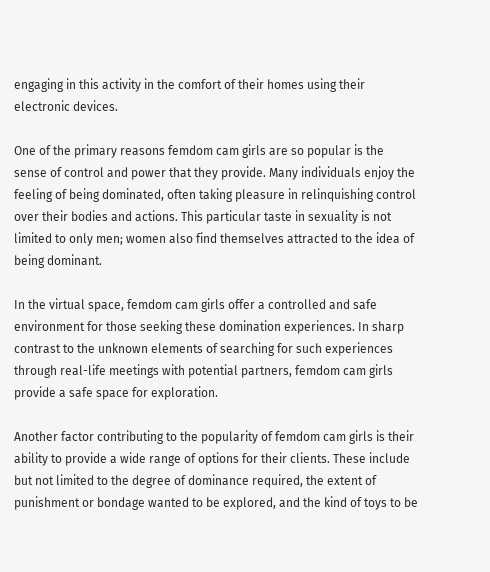engaging in this activity in the comfort of their homes using their electronic devices.

One of the primary reasons femdom cam girls are so popular is the sense of control and power that they provide. Many individuals enjoy the feeling of being dominated, often taking pleasure in relinquishing control over their bodies and actions. This particular taste in sexuality is not limited to only men; women also find themselves attracted to the idea of being dominant.

In the virtual space, femdom cam girls offer a controlled and safe environment for those seeking these domination experiences. In sharp contrast to the unknown elements of searching for such experiences through real-life meetings with potential partners, femdom cam girls provide a safe space for exploration.

Another factor contributing to the popularity of femdom cam girls is their ability to provide a wide range of options for their clients. These include but not limited to the degree of dominance required, the extent of punishment or bondage wanted to be explored, and the kind of toys to be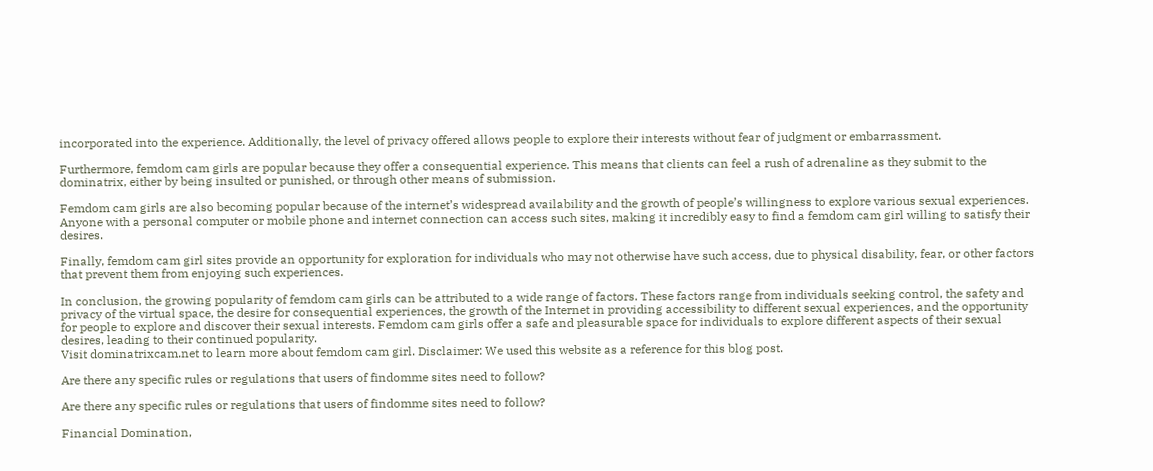incorporated into the experience. Additionally, the level of privacy offered allows people to explore their interests without fear of judgment or embarrassment.

Furthermore, femdom cam girls are popular because they offer a consequential experience. This means that clients can feel a rush of adrenaline as they submit to the dominatrix, either by being insulted or punished, or through other means of submission.

Femdom cam girls are also becoming popular because of the internet’s widespread availability and the growth of people’s willingness to explore various sexual experiences. Anyone with a personal computer or mobile phone and internet connection can access such sites, making it incredibly easy to find a femdom cam girl willing to satisfy their desires.

Finally, femdom cam girl sites provide an opportunity for exploration for individuals who may not otherwise have such access, due to physical disability, fear, or other factors that prevent them from enjoying such experiences.

In conclusion, the growing popularity of femdom cam girls can be attributed to a wide range of factors. These factors range from individuals seeking control, the safety and privacy of the virtual space, the desire for consequential experiences, the growth of the Internet in providing accessibility to different sexual experiences, and the opportunity for people to explore and discover their sexual interests. Femdom cam girls offer a safe and pleasurable space for individuals to explore different aspects of their sexual desires, leading to their continued popularity.
Visit dominatrixcam.net to learn more about femdom cam girl. Disclaimer: We used this website as a reference for this blog post.

Are there any specific rules or regulations that users of findomme sites need to follow?

Are there any specific rules or regulations that users of findomme sites need to follow?

Financial Domination,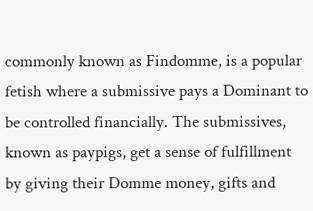commonly known as Findomme, is a popular fetish where a submissive pays a Dominant to be controlled financially. The submissives, known as paypigs, get a sense of fulfillment by giving their Domme money, gifts and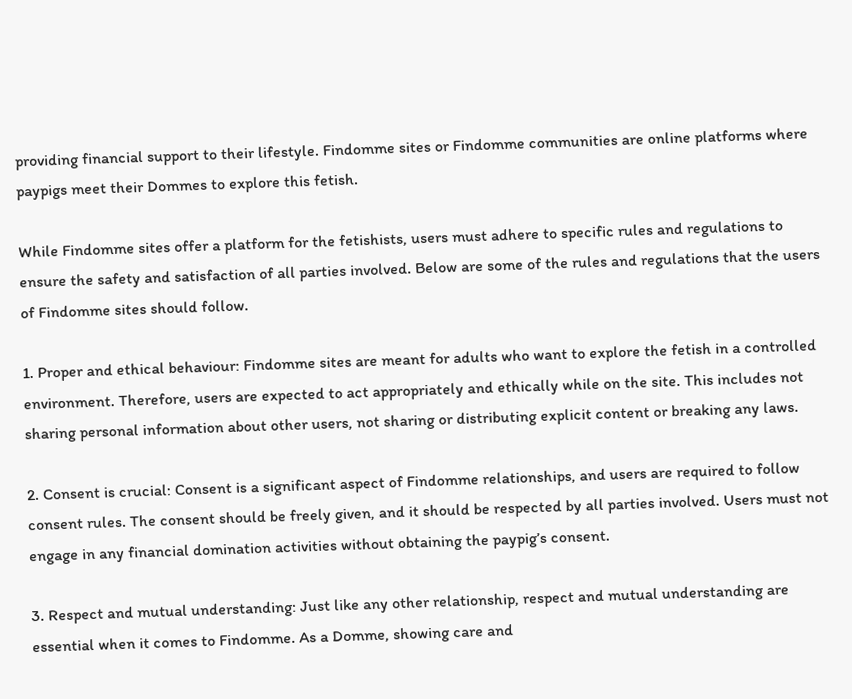providing financial support to their lifestyle. Findomme sites or Findomme communities are online platforms where paypigs meet their Dommes to explore this fetish.

While Findomme sites offer a platform for the fetishists, users must adhere to specific rules and regulations to ensure the safety and satisfaction of all parties involved. Below are some of the rules and regulations that the users of Findomme sites should follow.

1. Proper and ethical behaviour: Findomme sites are meant for adults who want to explore the fetish in a controlled environment. Therefore, users are expected to act appropriately and ethically while on the site. This includes not sharing personal information about other users, not sharing or distributing explicit content or breaking any laws.

2. Consent is crucial: Consent is a significant aspect of Findomme relationships, and users are required to follow consent rules. The consent should be freely given, and it should be respected by all parties involved. Users must not engage in any financial domination activities without obtaining the paypig’s consent.

3. Respect and mutual understanding: Just like any other relationship, respect and mutual understanding are essential when it comes to Findomme. As a Domme, showing care and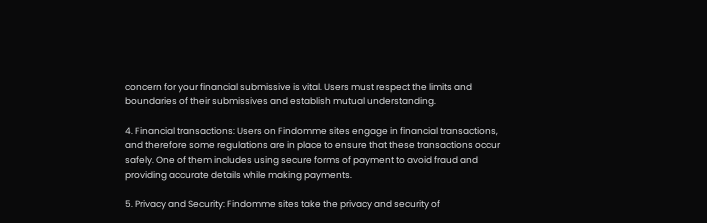concern for your financial submissive is vital. Users must respect the limits and boundaries of their submissives and establish mutual understanding.

4. Financial transactions: Users on Findomme sites engage in financial transactions, and therefore some regulations are in place to ensure that these transactions occur safely. One of them includes using secure forms of payment to avoid fraud and providing accurate details while making payments.

5. Privacy and Security: Findomme sites take the privacy and security of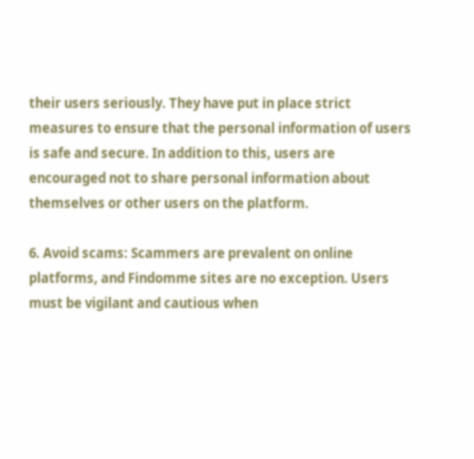their users seriously. They have put in place strict measures to ensure that the personal information of users is safe and secure. In addition to this, users are encouraged not to share personal information about themselves or other users on the platform.

6. Avoid scams: Scammers are prevalent on online platforms, and Findomme sites are no exception. Users must be vigilant and cautious when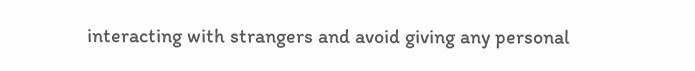interacting with strangers and avoid giving any personal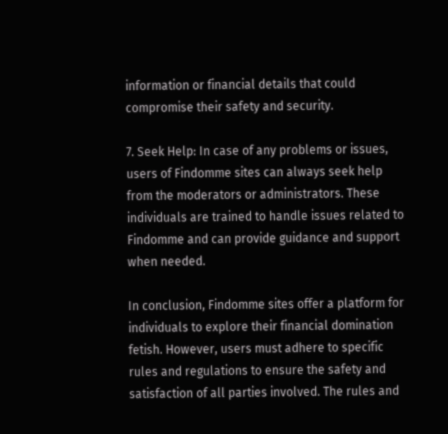information or financial details that could compromise their safety and security.

7. Seek Help: In case of any problems or issues, users of Findomme sites can always seek help from the moderators or administrators. These individuals are trained to handle issues related to Findomme and can provide guidance and support when needed.

In conclusion, Findomme sites offer a platform for individuals to explore their financial domination fetish. However, users must adhere to specific rules and regulations to ensure the safety and satisfaction of all parties involved. The rules and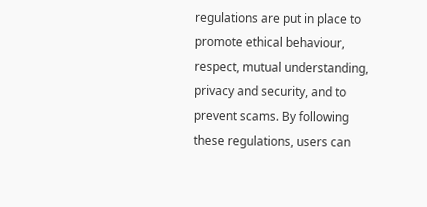regulations are put in place to promote ethical behaviour, respect, mutual understanding, privacy and security, and to prevent scams. By following these regulations, users can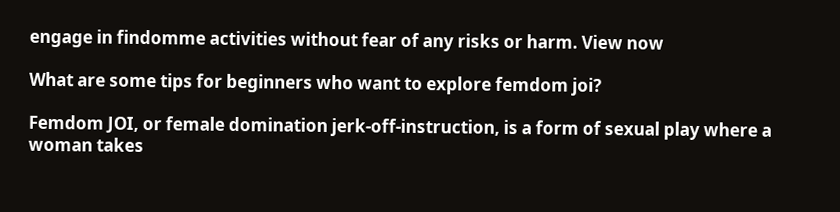engage in findomme activities without fear of any risks or harm. View now

What are some tips for beginners who want to explore femdom joi?

Femdom JOI, or female domination jerk-off-instruction, is a form of sexual play where a woman takes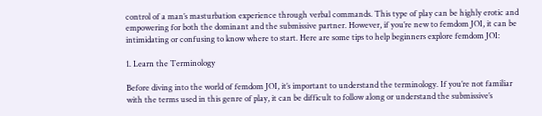control of a man’s masturbation experience through verbal commands. This type of play can be highly erotic and empowering for both the dominant and the submissive partner. However, if you’re new to femdom JOI, it can be intimidating or confusing to know where to start. Here are some tips to help beginners explore femdom JOI:

1. Learn the Terminology

Before diving into the world of femdom JOI, it’s important to understand the terminology. If you’re not familiar with the terms used in this genre of play, it can be difficult to follow along or understand the submissive’s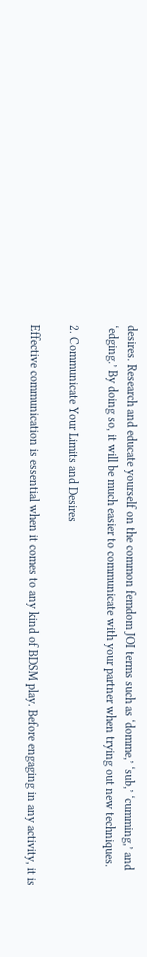desires. Research and educate yourself on the common femdom JOI terms such as ‘domme,’ ‘sub,’ ‘cumming,’ and ‘edging.’ By doing so, it will be much easier to communicate with your partner when trying out new techniques.

2. Communicate Your Limits and Desires

Effective communication is essential when it comes to any kind of BDSM play. Before engaging in any activity, it is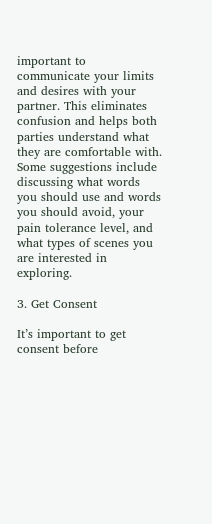important to communicate your limits and desires with your partner. This eliminates confusion and helps both parties understand what they are comfortable with. Some suggestions include discussing what words you should use and words you should avoid, your pain tolerance level, and what types of scenes you are interested in exploring.

3. Get Consent

It’s important to get consent before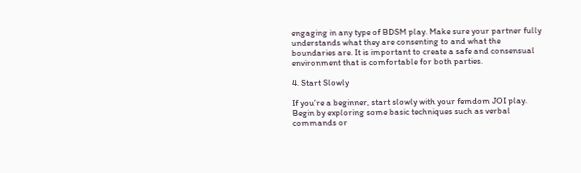engaging in any type of BDSM play. Make sure your partner fully understands what they are consenting to and what the boundaries are. It is important to create a safe and consensual environment that is comfortable for both parties.

4. Start Slowly

If you’re a beginner, start slowly with your femdom JOI play. Begin by exploring some basic techniques such as verbal commands or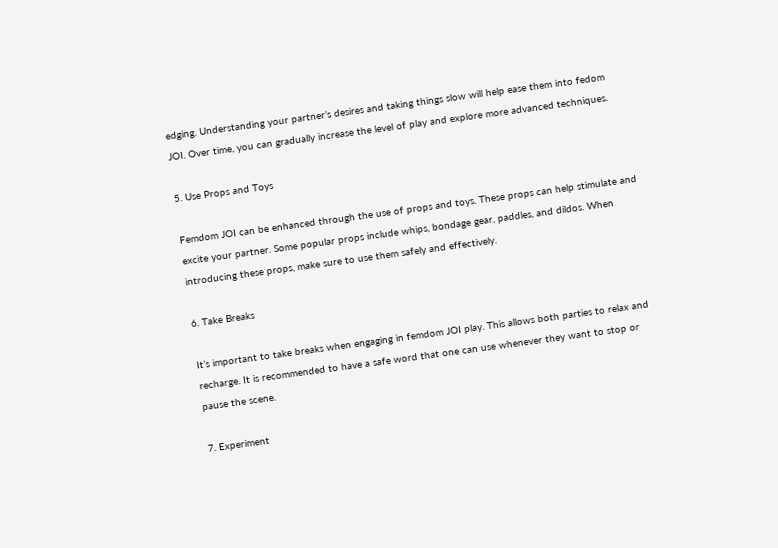edging. Understanding your partner’s desires and taking things slow will help ease them into fedom JOI. Over time, you can gradually increase the level of play and explore more advanced techniques.

5. Use Props and Toys

Femdom JOI can be enhanced through the use of props and toys. These props can help stimulate and excite your partner. Some popular props include whips, bondage gear, paddles, and dildos. When introducing these props, make sure to use them safely and effectively.

6. Take Breaks

It’s important to take breaks when engaging in femdom JOI play. This allows both parties to relax and recharge. It is recommended to have a safe word that one can use whenever they want to stop or pause the scene.

7. Experiment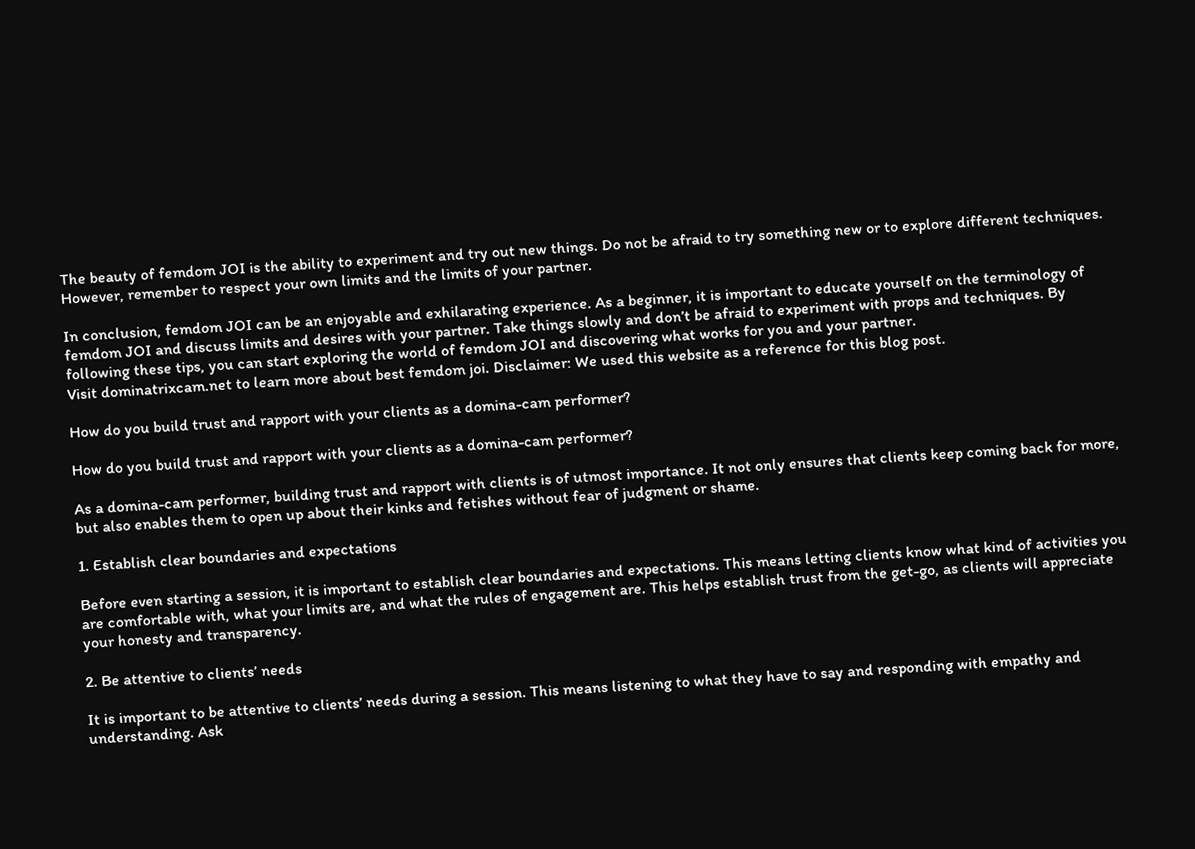The beauty of femdom JOI is the ability to experiment and try out new things. Do not be afraid to try something new or to explore different techniques. However, remember to respect your own limits and the limits of your partner.

In conclusion, femdom JOI can be an enjoyable and exhilarating experience. As a beginner, it is important to educate yourself on the terminology of femdom JOI and discuss limits and desires with your partner. Take things slowly and don’t be afraid to experiment with props and techniques. By following these tips, you can start exploring the world of femdom JOI and discovering what works for you and your partner.
Visit dominatrixcam.net to learn more about best femdom joi. Disclaimer: We used this website as a reference for this blog post.

How do you build trust and rapport with your clients as a domina-cam performer?

How do you build trust and rapport with your clients as a domina-cam performer?

As a domina-cam performer, building trust and rapport with clients is of utmost importance. It not only ensures that clients keep coming back for more, but also enables them to open up about their kinks and fetishes without fear of judgment or shame.

1. Establish clear boundaries and expectations

Before even starting a session, it is important to establish clear boundaries and expectations. This means letting clients know what kind of activities you are comfortable with, what your limits are, and what the rules of engagement are. This helps establish trust from the get-go, as clients will appreciate your honesty and transparency.

2. Be attentive to clients’ needs

It is important to be attentive to clients’ needs during a session. This means listening to what they have to say and responding with empathy and understanding. Ask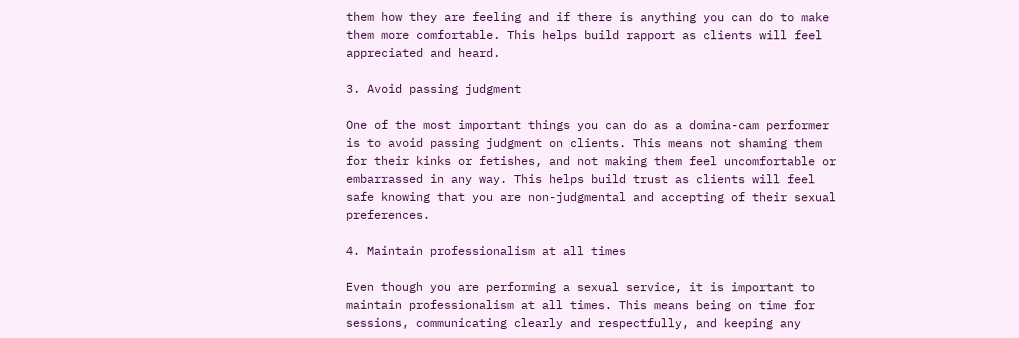them how they are feeling and if there is anything you can do to make them more comfortable. This helps build rapport as clients will feel appreciated and heard.

3. Avoid passing judgment

One of the most important things you can do as a domina-cam performer is to avoid passing judgment on clients. This means not shaming them for their kinks or fetishes, and not making them feel uncomfortable or embarrassed in any way. This helps build trust as clients will feel safe knowing that you are non-judgmental and accepting of their sexual preferences.

4. Maintain professionalism at all times

Even though you are performing a sexual service, it is important to maintain professionalism at all times. This means being on time for sessions, communicating clearly and respectfully, and keeping any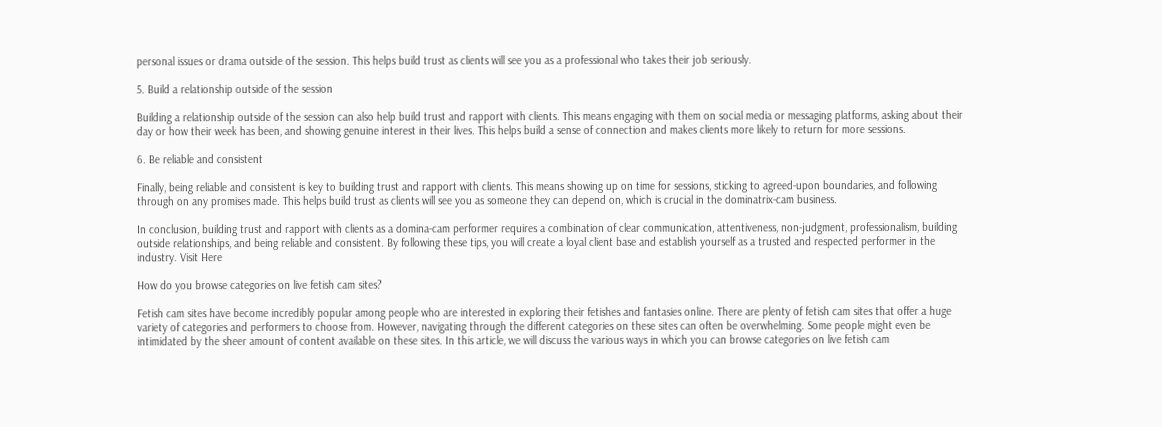personal issues or drama outside of the session. This helps build trust as clients will see you as a professional who takes their job seriously.

5. Build a relationship outside of the session

Building a relationship outside of the session can also help build trust and rapport with clients. This means engaging with them on social media or messaging platforms, asking about their day or how their week has been, and showing genuine interest in their lives. This helps build a sense of connection and makes clients more likely to return for more sessions.

6. Be reliable and consistent

Finally, being reliable and consistent is key to building trust and rapport with clients. This means showing up on time for sessions, sticking to agreed-upon boundaries, and following through on any promises made. This helps build trust as clients will see you as someone they can depend on, which is crucial in the dominatrix-cam business.

In conclusion, building trust and rapport with clients as a domina-cam performer requires a combination of clear communication, attentiveness, non-judgment, professionalism, building outside relationships, and being reliable and consistent. By following these tips, you will create a loyal client base and establish yourself as a trusted and respected performer in the industry. Visit Here

How do you browse categories on live fetish cam sites?

Fetish cam sites have become incredibly popular among people who are interested in exploring their fetishes and fantasies online. There are plenty of fetish cam sites that offer a huge variety of categories and performers to choose from. However, navigating through the different categories on these sites can often be overwhelming. Some people might even be intimidated by the sheer amount of content available on these sites. In this article, we will discuss the various ways in which you can browse categories on live fetish cam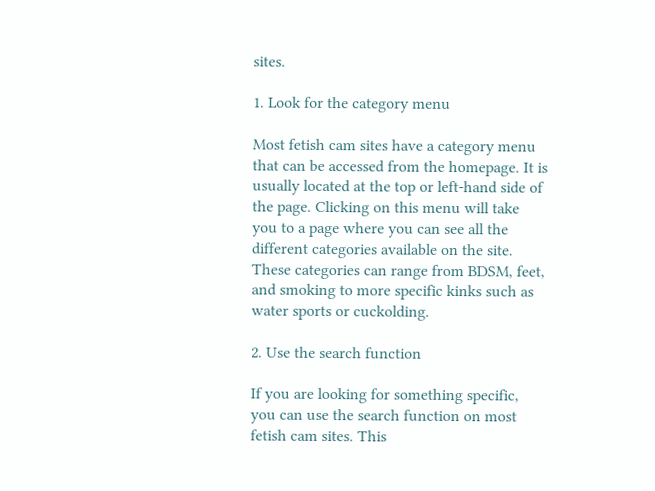sites.

1. Look for the category menu

Most fetish cam sites have a category menu that can be accessed from the homepage. It is usually located at the top or left-hand side of the page. Clicking on this menu will take you to a page where you can see all the different categories available on the site. These categories can range from BDSM, feet, and smoking to more specific kinks such as water sports or cuckolding.

2. Use the search function

If you are looking for something specific, you can use the search function on most fetish cam sites. This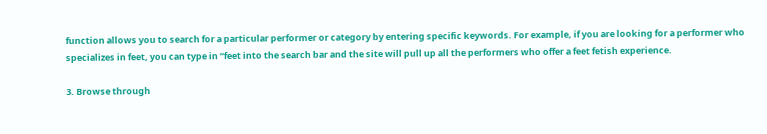function allows you to search for a particular performer or category by entering specific keywords. For example, if you are looking for a performer who specializes in feet, you can type in “feet into the search bar and the site will pull up all the performers who offer a feet fetish experience.

3. Browse through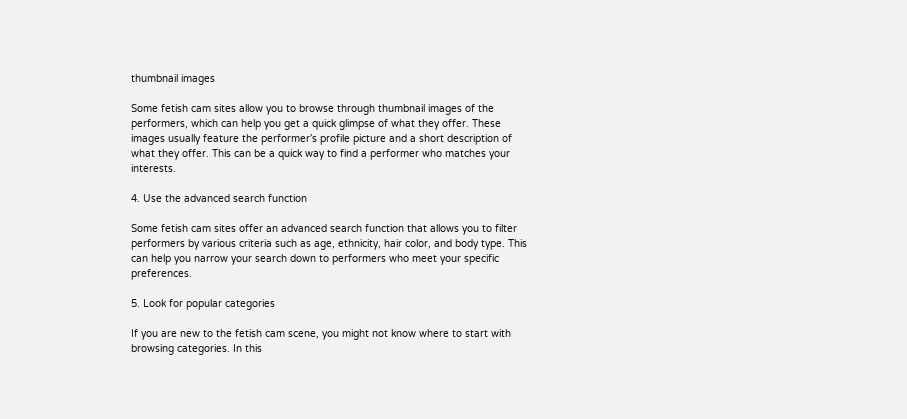thumbnail images

Some fetish cam sites allow you to browse through thumbnail images of the performers, which can help you get a quick glimpse of what they offer. These images usually feature the performer’s profile picture and a short description of what they offer. This can be a quick way to find a performer who matches your interests.

4. Use the advanced search function

Some fetish cam sites offer an advanced search function that allows you to filter performers by various criteria such as age, ethnicity, hair color, and body type. This can help you narrow your search down to performers who meet your specific preferences.

5. Look for popular categories

If you are new to the fetish cam scene, you might not know where to start with browsing categories. In this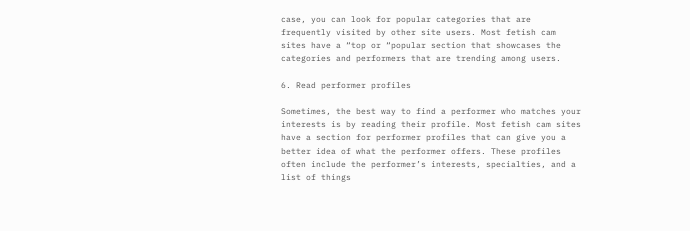case, you can look for popular categories that are frequently visited by other site users. Most fetish cam sites have a “top or “popular section that showcases the categories and performers that are trending among users.

6. Read performer profiles

Sometimes, the best way to find a performer who matches your interests is by reading their profile. Most fetish cam sites have a section for performer profiles that can give you a better idea of what the performer offers. These profiles often include the performer’s interests, specialties, and a list of things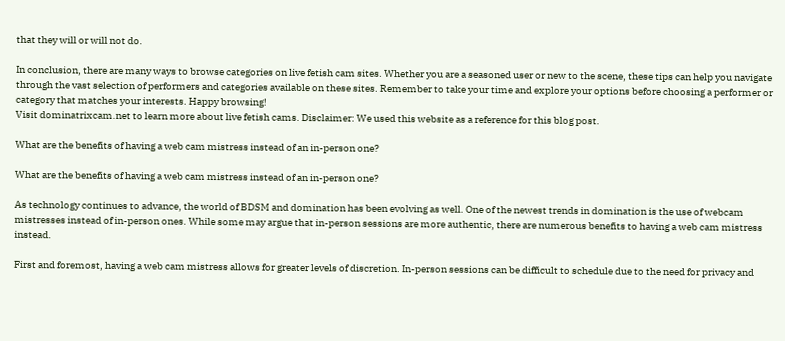that they will or will not do.

In conclusion, there are many ways to browse categories on live fetish cam sites. Whether you are a seasoned user or new to the scene, these tips can help you navigate through the vast selection of performers and categories available on these sites. Remember to take your time and explore your options before choosing a performer or category that matches your interests. Happy browsing!
Visit dominatrixcam.net to learn more about live fetish cams. Disclaimer: We used this website as a reference for this blog post.

What are the benefits of having a web cam mistress instead of an in-person one?

What are the benefits of having a web cam mistress instead of an in-person one?

As technology continues to advance, the world of BDSM and domination has been evolving as well. One of the newest trends in domination is the use of webcam mistresses instead of in-person ones. While some may argue that in-person sessions are more authentic, there are numerous benefits to having a web cam mistress instead.

First and foremost, having a web cam mistress allows for greater levels of discretion. In-person sessions can be difficult to schedule due to the need for privacy and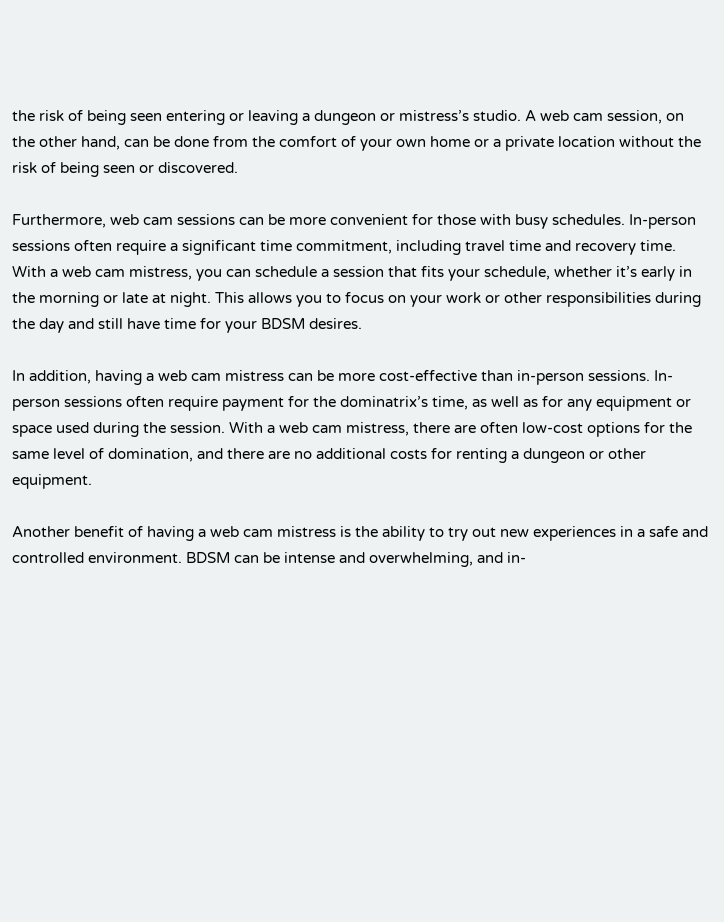the risk of being seen entering or leaving a dungeon or mistress’s studio. A web cam session, on the other hand, can be done from the comfort of your own home or a private location without the risk of being seen or discovered.

Furthermore, web cam sessions can be more convenient for those with busy schedules. In-person sessions often require a significant time commitment, including travel time and recovery time. With a web cam mistress, you can schedule a session that fits your schedule, whether it’s early in the morning or late at night. This allows you to focus on your work or other responsibilities during the day and still have time for your BDSM desires.

In addition, having a web cam mistress can be more cost-effective than in-person sessions. In-person sessions often require payment for the dominatrix’s time, as well as for any equipment or space used during the session. With a web cam mistress, there are often low-cost options for the same level of domination, and there are no additional costs for renting a dungeon or other equipment.

Another benefit of having a web cam mistress is the ability to try out new experiences in a safe and controlled environment. BDSM can be intense and overwhelming, and in-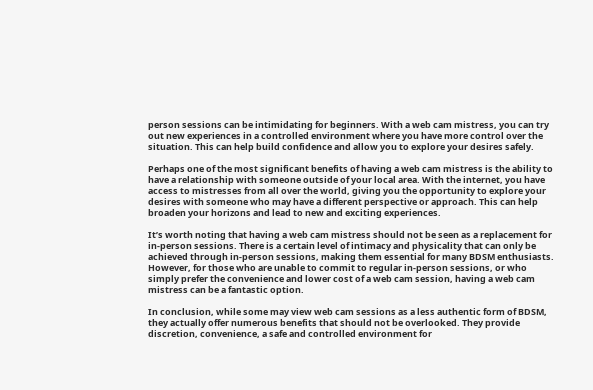person sessions can be intimidating for beginners. With a web cam mistress, you can try out new experiences in a controlled environment where you have more control over the situation. This can help build confidence and allow you to explore your desires safely.

Perhaps one of the most significant benefits of having a web cam mistress is the ability to have a relationship with someone outside of your local area. With the internet, you have access to mistresses from all over the world, giving you the opportunity to explore your desires with someone who may have a different perspective or approach. This can help broaden your horizons and lead to new and exciting experiences.

It’s worth noting that having a web cam mistress should not be seen as a replacement for in-person sessions. There is a certain level of intimacy and physicality that can only be achieved through in-person sessions, making them essential for many BDSM enthusiasts. However, for those who are unable to commit to regular in-person sessions, or who simply prefer the convenience and lower cost of a web cam session, having a web cam mistress can be a fantastic option.

In conclusion, while some may view web cam sessions as a less authentic form of BDSM, they actually offer numerous benefits that should not be overlooked. They provide discretion, convenience, a safe and controlled environment for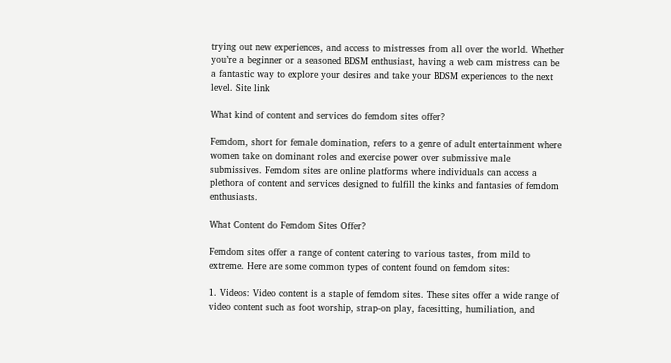trying out new experiences, and access to mistresses from all over the world. Whether you’re a beginner or a seasoned BDSM enthusiast, having a web cam mistress can be a fantastic way to explore your desires and take your BDSM experiences to the next level. Site link

What kind of content and services do femdom sites offer?

Femdom, short for female domination, refers to a genre of adult entertainment where women take on dominant roles and exercise power over submissive male submissives. Femdom sites are online platforms where individuals can access a plethora of content and services designed to fulfill the kinks and fantasies of femdom enthusiasts.

What Content do Femdom Sites Offer?

Femdom sites offer a range of content catering to various tastes, from mild to extreme. Here are some common types of content found on femdom sites:

1. Videos: Video content is a staple of femdom sites. These sites offer a wide range of video content such as foot worship, strap-on play, facesitting, humiliation, and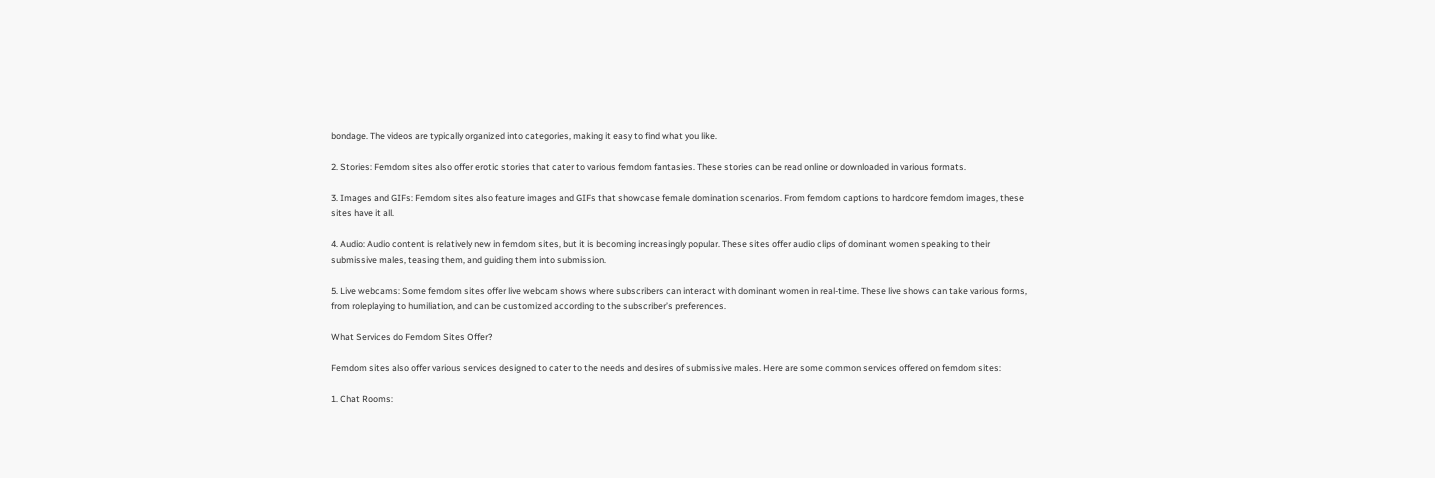bondage. The videos are typically organized into categories, making it easy to find what you like.

2. Stories: Femdom sites also offer erotic stories that cater to various femdom fantasies. These stories can be read online or downloaded in various formats.

3. Images and GIFs: Femdom sites also feature images and GIFs that showcase female domination scenarios. From femdom captions to hardcore femdom images, these sites have it all.

4. Audio: Audio content is relatively new in femdom sites, but it is becoming increasingly popular. These sites offer audio clips of dominant women speaking to their submissive males, teasing them, and guiding them into submission.

5. Live webcams: Some femdom sites offer live webcam shows where subscribers can interact with dominant women in real-time. These live shows can take various forms, from roleplaying to humiliation, and can be customized according to the subscriber’s preferences.

What Services do Femdom Sites Offer?

Femdom sites also offer various services designed to cater to the needs and desires of submissive males. Here are some common services offered on femdom sites:

1. Chat Rooms: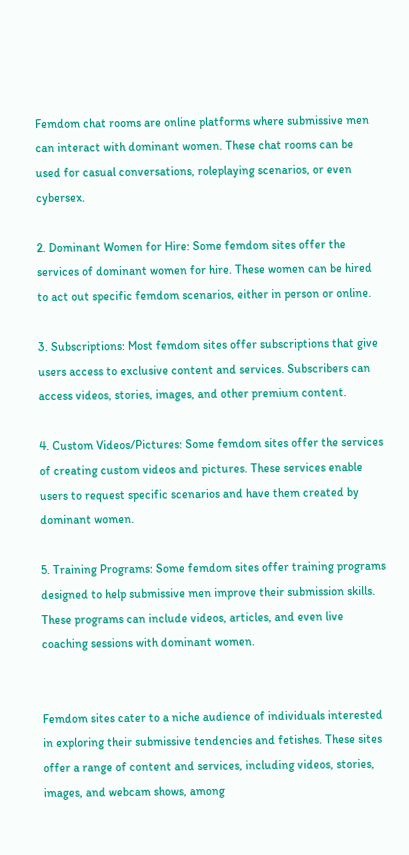Femdom chat rooms are online platforms where submissive men can interact with dominant women. These chat rooms can be used for casual conversations, roleplaying scenarios, or even cybersex.

2. Dominant Women for Hire: Some femdom sites offer the services of dominant women for hire. These women can be hired to act out specific femdom scenarios, either in person or online.

3. Subscriptions: Most femdom sites offer subscriptions that give users access to exclusive content and services. Subscribers can access videos, stories, images, and other premium content.

4. Custom Videos/Pictures: Some femdom sites offer the services of creating custom videos and pictures. These services enable users to request specific scenarios and have them created by dominant women.

5. Training Programs: Some femdom sites offer training programs designed to help submissive men improve their submission skills. These programs can include videos, articles, and even live coaching sessions with dominant women.


Femdom sites cater to a niche audience of individuals interested in exploring their submissive tendencies and fetishes. These sites offer a range of content and services, including videos, stories, images, and webcam shows, among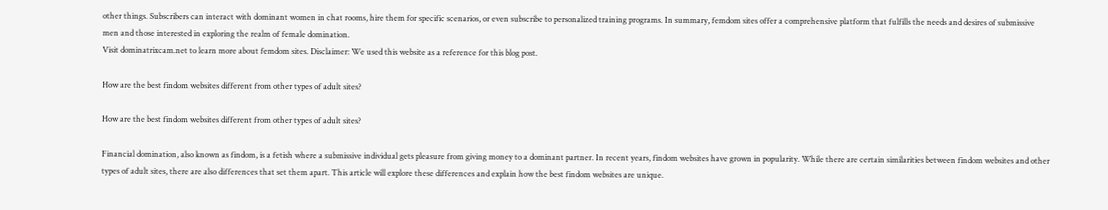other things. Subscribers can interact with dominant women in chat rooms, hire them for specific scenarios, or even subscribe to personalized training programs. In summary, femdom sites offer a comprehensive platform that fulfills the needs and desires of submissive men and those interested in exploring the realm of female domination.
Visit dominatrixcam.net to learn more about femdom sites. Disclaimer: We used this website as a reference for this blog post.

How are the best findom websites different from other types of adult sites?

How are the best findom websites different from other types of adult sites?

Financial domination, also known as findom, is a fetish where a submissive individual gets pleasure from giving money to a dominant partner. In recent years, findom websites have grown in popularity. While there are certain similarities between findom websites and other types of adult sites, there are also differences that set them apart. This article will explore these differences and explain how the best findom websites are unique.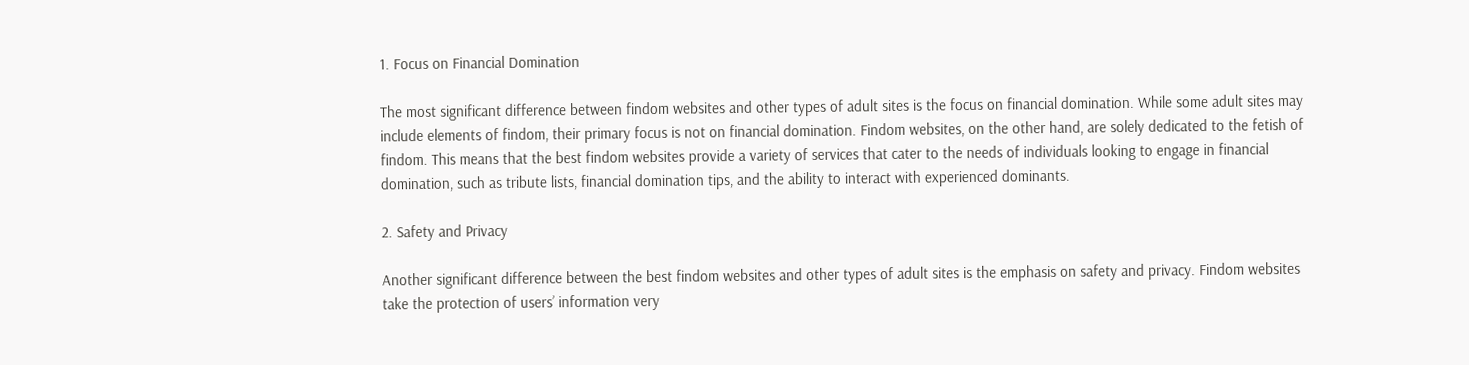1. Focus on Financial Domination

The most significant difference between findom websites and other types of adult sites is the focus on financial domination. While some adult sites may include elements of findom, their primary focus is not on financial domination. Findom websites, on the other hand, are solely dedicated to the fetish of findom. This means that the best findom websites provide a variety of services that cater to the needs of individuals looking to engage in financial domination, such as tribute lists, financial domination tips, and the ability to interact with experienced dominants.

2. Safety and Privacy

Another significant difference between the best findom websites and other types of adult sites is the emphasis on safety and privacy. Findom websites take the protection of users’ information very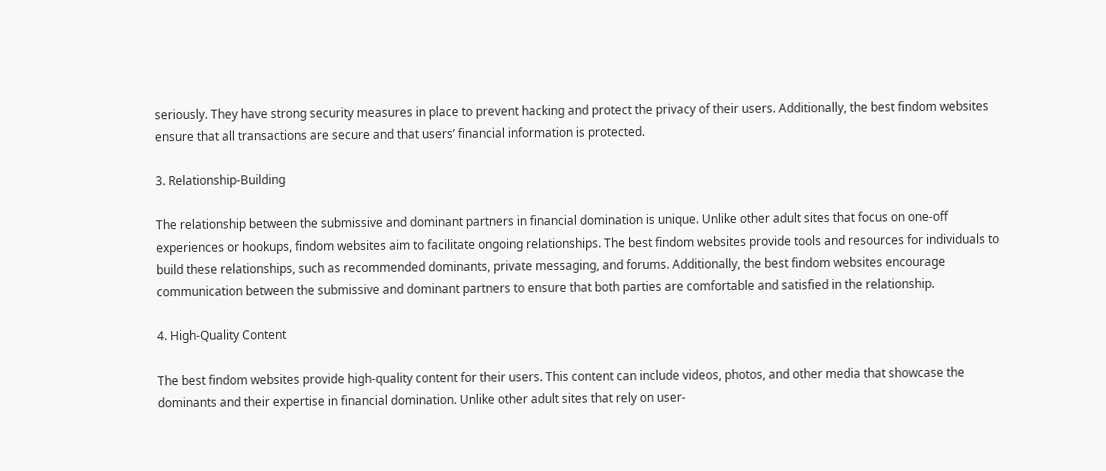seriously. They have strong security measures in place to prevent hacking and protect the privacy of their users. Additionally, the best findom websites ensure that all transactions are secure and that users’ financial information is protected.

3. Relationship-Building

The relationship between the submissive and dominant partners in financial domination is unique. Unlike other adult sites that focus on one-off experiences or hookups, findom websites aim to facilitate ongoing relationships. The best findom websites provide tools and resources for individuals to build these relationships, such as recommended dominants, private messaging, and forums. Additionally, the best findom websites encourage communication between the submissive and dominant partners to ensure that both parties are comfortable and satisfied in the relationship.

4. High-Quality Content

The best findom websites provide high-quality content for their users. This content can include videos, photos, and other media that showcase the dominants and their expertise in financial domination. Unlike other adult sites that rely on user-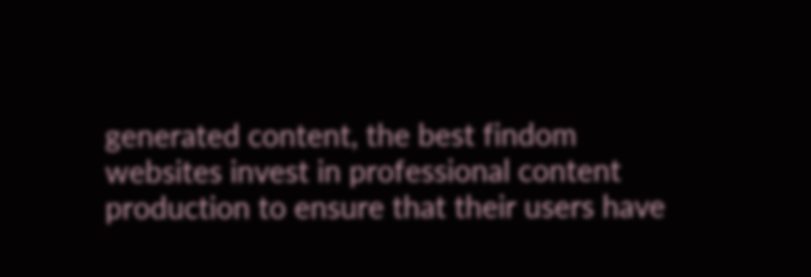generated content, the best findom websites invest in professional content production to ensure that their users have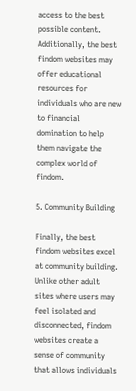access to the best possible content. Additionally, the best findom websites may offer educational resources for individuals who are new to financial domination to help them navigate the complex world of findom.

5. Community Building

Finally, the best findom websites excel at community building. Unlike other adult sites where users may feel isolated and disconnected, findom websites create a sense of community that allows individuals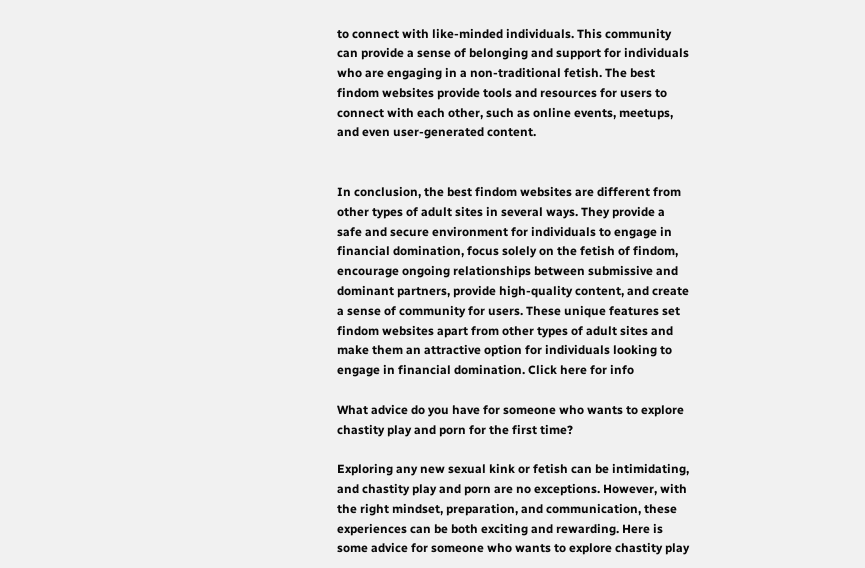to connect with like-minded individuals. This community can provide a sense of belonging and support for individuals who are engaging in a non-traditional fetish. The best findom websites provide tools and resources for users to connect with each other, such as online events, meetups, and even user-generated content.


In conclusion, the best findom websites are different from other types of adult sites in several ways. They provide a safe and secure environment for individuals to engage in financial domination, focus solely on the fetish of findom, encourage ongoing relationships between submissive and dominant partners, provide high-quality content, and create a sense of community for users. These unique features set findom websites apart from other types of adult sites and make them an attractive option for individuals looking to engage in financial domination. Click here for info

What advice do you have for someone who wants to explore chastity play and porn for the first time?

Exploring any new sexual kink or fetish can be intimidating, and chastity play and porn are no exceptions. However, with the right mindset, preparation, and communication, these experiences can be both exciting and rewarding. Here is some advice for someone who wants to explore chastity play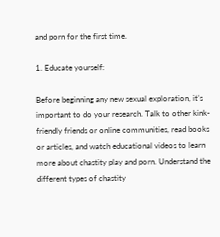and porn for the first time.

1. Educate yourself:

Before beginning any new sexual exploration, it’s important to do your research. Talk to other kink-friendly friends or online communities, read books or articles, and watch educational videos to learn more about chastity play and porn. Understand the different types of chastity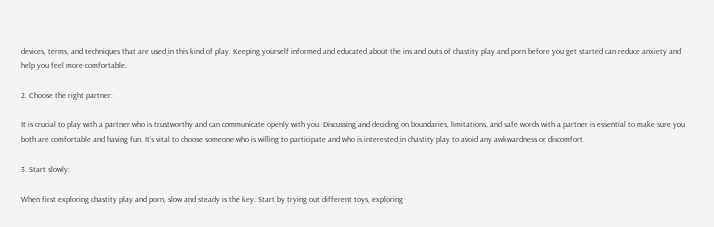devices, terms, and techniques that are used in this kind of play. Keeping yourself informed and educated about the ins and outs of chastity play and porn before you get started can reduce anxiety and help you feel more comfortable.

2. Choose the right partner:

It is crucial to play with a partner who is trustworthy and can communicate openly with you. Discussing and deciding on boundaries, limitations, and safe words with a partner is essential to make sure you both are comfortable and having fun. It’s vital to choose someone who is willing to participate and who is interested in chastity play to avoid any awkwardness or discomfort.

3. Start slowly:

When first exploring chastity play and porn, slow and steady is the key. Start by trying out different toys, exploring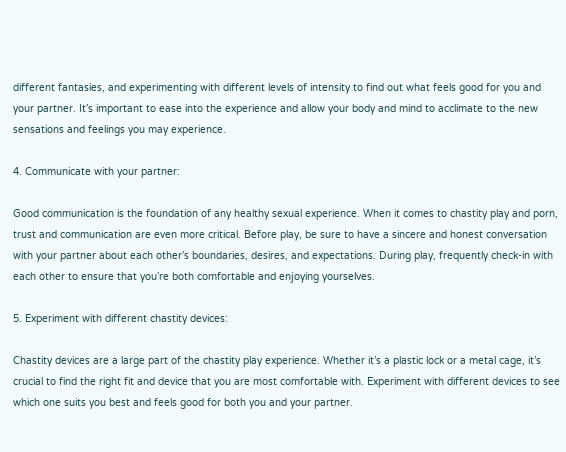different fantasies, and experimenting with different levels of intensity to find out what feels good for you and your partner. It’s important to ease into the experience and allow your body and mind to acclimate to the new sensations and feelings you may experience.

4. Communicate with your partner:

Good communication is the foundation of any healthy sexual experience. When it comes to chastity play and porn, trust and communication are even more critical. Before play, be sure to have a sincere and honest conversation with your partner about each other’s boundaries, desires, and expectations. During play, frequently check-in with each other to ensure that you’re both comfortable and enjoying yourselves.

5. Experiment with different chastity devices:

Chastity devices are a large part of the chastity play experience. Whether it’s a plastic lock or a metal cage, it’s crucial to find the right fit and device that you are most comfortable with. Experiment with different devices to see which one suits you best and feels good for both you and your partner.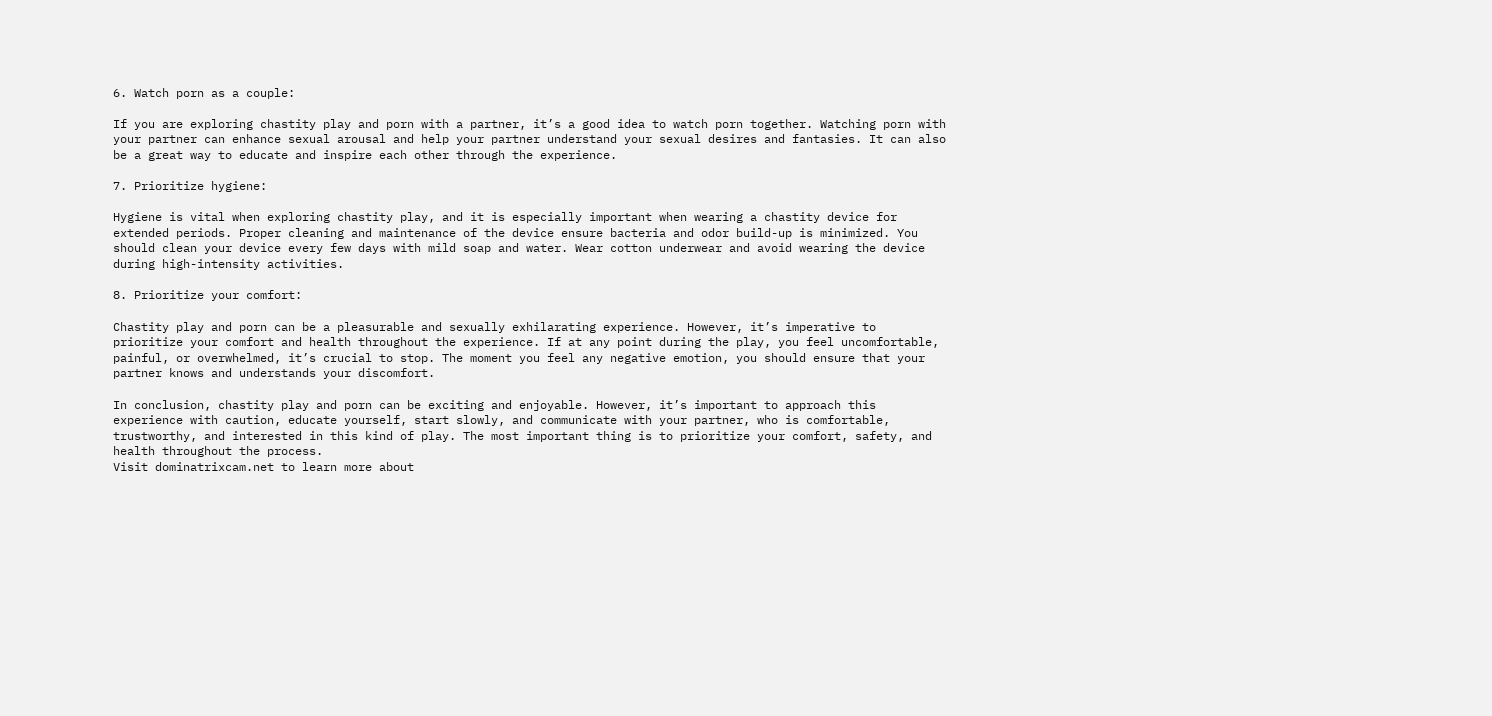6. Watch porn as a couple:

If you are exploring chastity play and porn with a partner, it’s a good idea to watch porn together. Watching porn with your partner can enhance sexual arousal and help your partner understand your sexual desires and fantasies. It can also be a great way to educate and inspire each other through the experience.

7. Prioritize hygiene:

Hygiene is vital when exploring chastity play, and it is especially important when wearing a chastity device for extended periods. Proper cleaning and maintenance of the device ensure bacteria and odor build-up is minimized. You should clean your device every few days with mild soap and water. Wear cotton underwear and avoid wearing the device during high-intensity activities.

8. Prioritize your comfort:

Chastity play and porn can be a pleasurable and sexually exhilarating experience. However, it’s imperative to prioritize your comfort and health throughout the experience. If at any point during the play, you feel uncomfortable, painful, or overwhelmed, it’s crucial to stop. The moment you feel any negative emotion, you should ensure that your partner knows and understands your discomfort.

In conclusion, chastity play and porn can be exciting and enjoyable. However, it’s important to approach this experience with caution, educate yourself, start slowly, and communicate with your partner, who is comfortable, trustworthy, and interested in this kind of play. The most important thing is to prioritize your comfort, safety, and health throughout the process.
Visit dominatrixcam.net to learn more about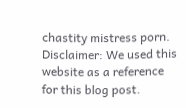chastity mistress porn. Disclaimer: We used this website as a reference for this blog post.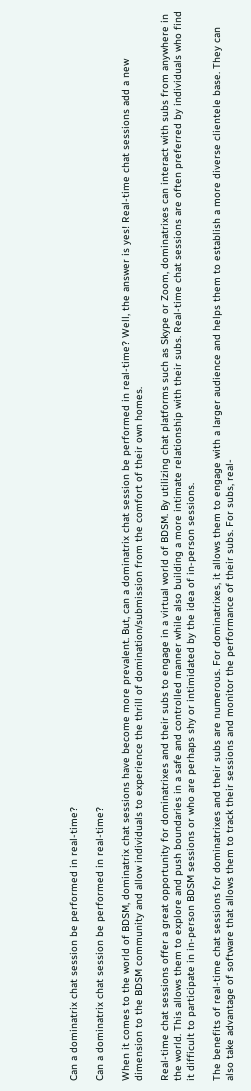Can a dominatrix chat session be performed in real-time?

Can a dominatrix chat session be performed in real-time?

When it comes to the world of BDSM, dominatrix chat sessions have become more prevalent. But, can a dominatrix chat session be performed in real-time? Well, the answer is yes! Real-time chat sessions add a new dimension to the BDSM community and allow individuals to experience the thrill of domination/submission from the comfort of their own homes.

Real-time chat sessions offer a great opportunity for dominatrixes and their subs to engage in a virtual world of BDSM. By utilizing chat platforms such as Skype or Zoom, dominatrixes can interact with subs from anywhere in the world. This allows them to explore and push boundaries in a safe and controlled manner while also building a more intimate relationship with their subs. Real-time chat sessions are often preferred by individuals who find it difficult to participate in in-person BDSM sessions or who are perhaps shy or intimidated by the idea of in-person sessions.

The benefits of real-time chat sessions for dominatrixes and their subs are numerous. For dominatrixes, it allows them to engage with a larger audience and helps them to establish a more diverse clientele base. They can also take advantage of software that allows them to track their sessions and monitor the performance of their subs. For subs, real-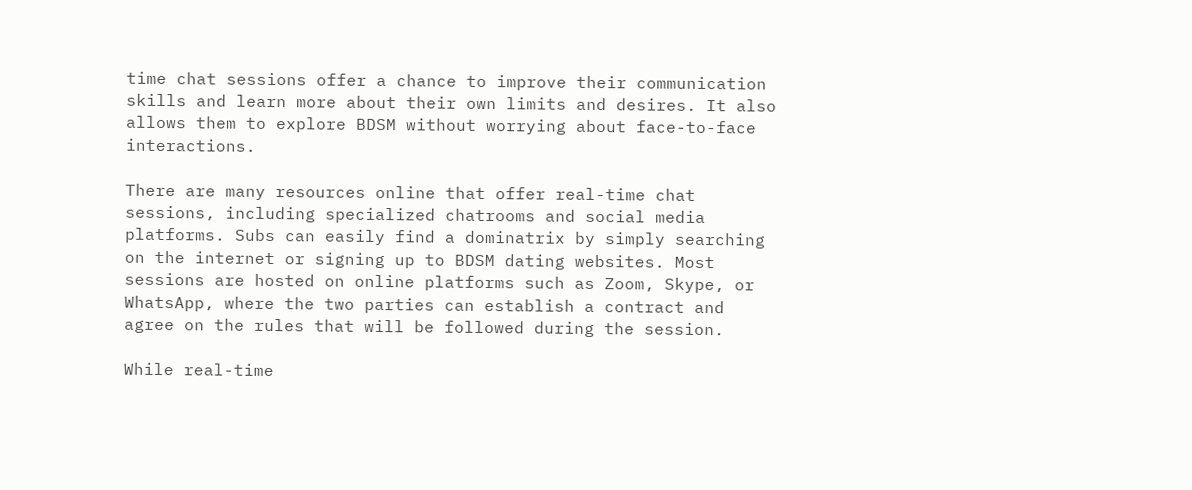time chat sessions offer a chance to improve their communication skills and learn more about their own limits and desires. It also allows them to explore BDSM without worrying about face-to-face interactions.

There are many resources online that offer real-time chat sessions, including specialized chatrooms and social media platforms. Subs can easily find a dominatrix by simply searching on the internet or signing up to BDSM dating websites. Most sessions are hosted on online platforms such as Zoom, Skype, or WhatsApp, where the two parties can establish a contract and agree on the rules that will be followed during the session.

While real-time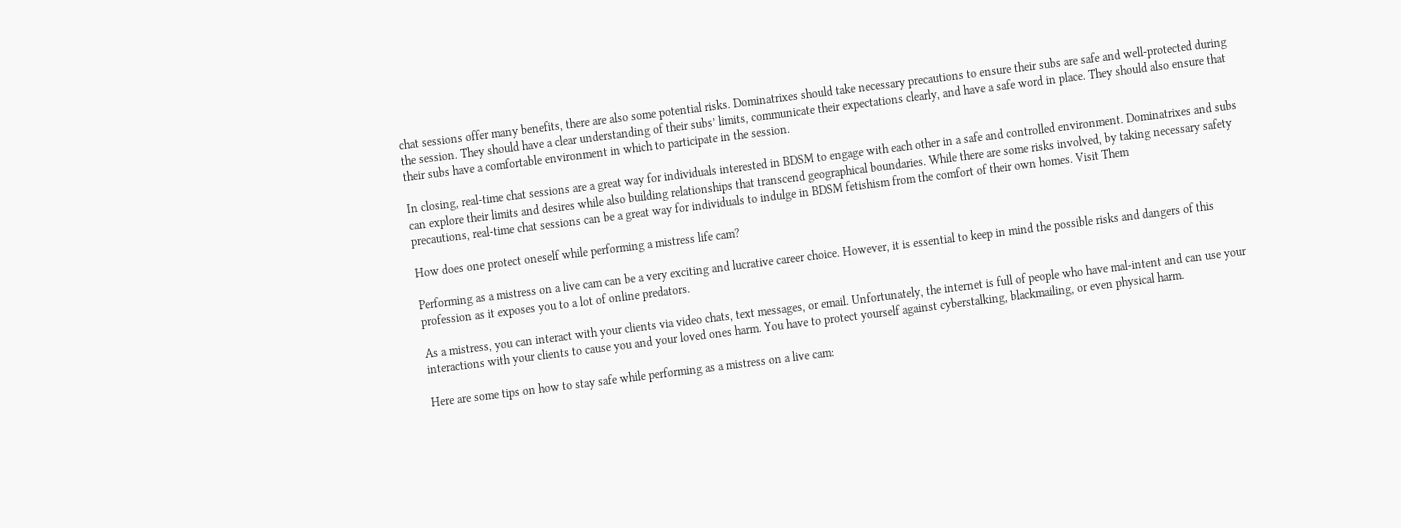chat sessions offer many benefits, there are also some potential risks. Dominatrixes should take necessary precautions to ensure their subs are safe and well-protected during the session. They should have a clear understanding of their subs’ limits, communicate their expectations clearly, and have a safe word in place. They should also ensure that their subs have a comfortable environment in which to participate in the session.

In closing, real-time chat sessions are a great way for individuals interested in BDSM to engage with each other in a safe and controlled environment. Dominatrixes and subs can explore their limits and desires while also building relationships that transcend geographical boundaries. While there are some risks involved, by taking necessary safety precautions, real-time chat sessions can be a great way for individuals to indulge in BDSM fetishism from the comfort of their own homes. Visit Them

How does one protect oneself while performing a mistress life cam?

Performing as a mistress on a live cam can be a very exciting and lucrative career choice. However, it is essential to keep in mind the possible risks and dangers of this profession as it exposes you to a lot of online predators.

As a mistress, you can interact with your clients via video chats, text messages, or email. Unfortunately, the internet is full of people who have mal-intent and can use your interactions with your clients to cause you and your loved ones harm. You have to protect yourself against cyberstalking, blackmailing, or even physical harm.

Here are some tips on how to stay safe while performing as a mistress on a live cam: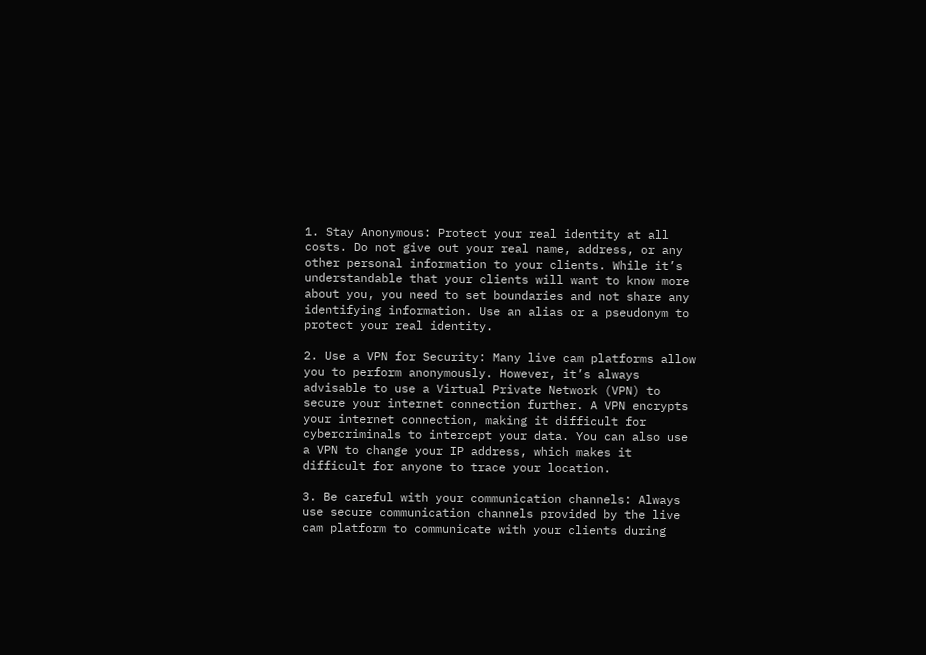1. Stay Anonymous: Protect your real identity at all costs. Do not give out your real name, address, or any other personal information to your clients. While it’s understandable that your clients will want to know more about you, you need to set boundaries and not share any identifying information. Use an alias or a pseudonym to protect your real identity.

2. Use a VPN for Security: Many live cam platforms allow you to perform anonymously. However, it’s always advisable to use a Virtual Private Network (VPN) to secure your internet connection further. A VPN encrypts your internet connection, making it difficult for cybercriminals to intercept your data. You can also use a VPN to change your IP address, which makes it difficult for anyone to trace your location.

3. Be careful with your communication channels: Always use secure communication channels provided by the live cam platform to communicate with your clients during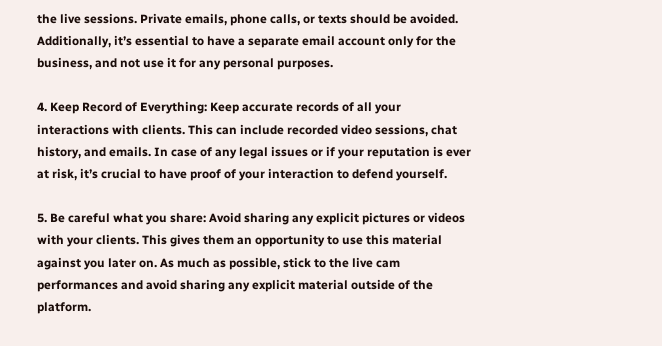the live sessions. Private emails, phone calls, or texts should be avoided. Additionally, it’s essential to have a separate email account only for the business, and not use it for any personal purposes.

4. Keep Record of Everything: Keep accurate records of all your interactions with clients. This can include recorded video sessions, chat history, and emails. In case of any legal issues or if your reputation is ever at risk, it’s crucial to have proof of your interaction to defend yourself.

5. Be careful what you share: Avoid sharing any explicit pictures or videos with your clients. This gives them an opportunity to use this material against you later on. As much as possible, stick to the live cam performances and avoid sharing any explicit material outside of the platform.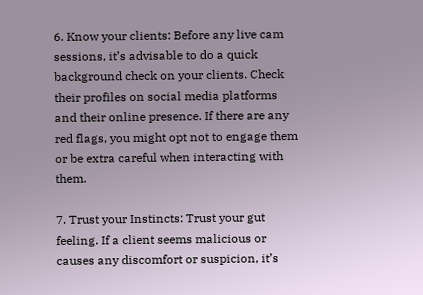6. Know your clients: Before any live cam sessions, it’s advisable to do a quick background check on your clients. Check their profiles on social media platforms and their online presence. If there are any red flags, you might opt not to engage them or be extra careful when interacting with them.

7. Trust your Instincts: Trust your gut feeling. If a client seems malicious or causes any discomfort or suspicion, it’s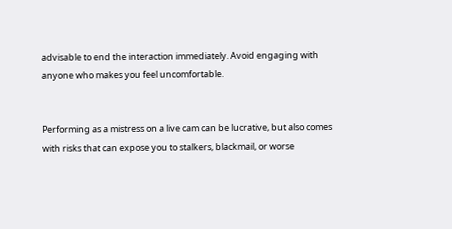advisable to end the interaction immediately. Avoid engaging with anyone who makes you feel uncomfortable.


Performing as a mistress on a live cam can be lucrative, but also comes with risks that can expose you to stalkers, blackmail, or worse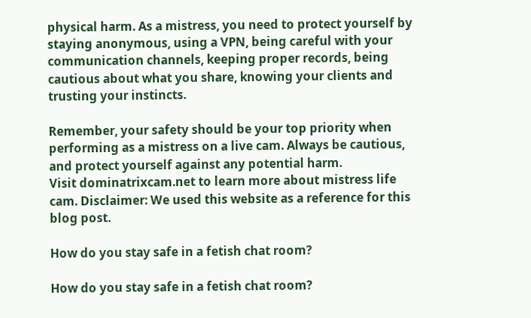physical harm. As a mistress, you need to protect yourself by staying anonymous, using a VPN, being careful with your communication channels, keeping proper records, being cautious about what you share, knowing your clients and trusting your instincts.

Remember, your safety should be your top priority when performing as a mistress on a live cam. Always be cautious, and protect yourself against any potential harm.
Visit dominatrixcam.net to learn more about mistress life cam. Disclaimer: We used this website as a reference for this blog post.

How do you stay safe in a fetish chat room?

How do you stay safe in a fetish chat room?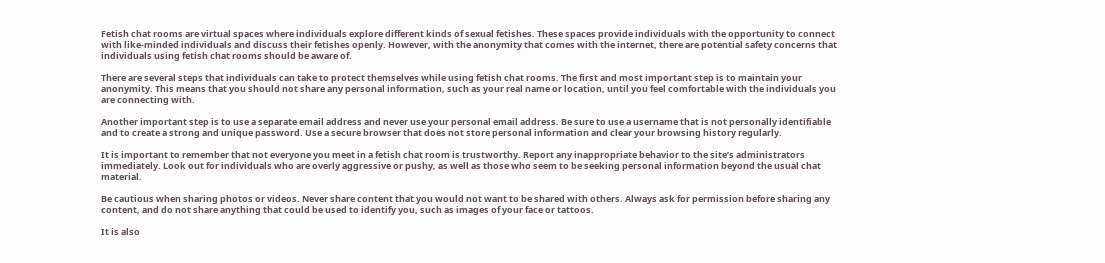Fetish chat rooms are virtual spaces where individuals explore different kinds of sexual fetishes. These spaces provide individuals with the opportunity to connect with like-minded individuals and discuss their fetishes openly. However, with the anonymity that comes with the internet, there are potential safety concerns that individuals using fetish chat rooms should be aware of.

There are several steps that individuals can take to protect themselves while using fetish chat rooms. The first and most important step is to maintain your anonymity. This means that you should not share any personal information, such as your real name or location, until you feel comfortable with the individuals you are connecting with.

Another important step is to use a separate email address and never use your personal email address. Be sure to use a username that is not personally identifiable and to create a strong and unique password. Use a secure browser that does not store personal information and clear your browsing history regularly.

It is important to remember that not everyone you meet in a fetish chat room is trustworthy. Report any inappropriate behavior to the site’s administrators immediately. Look out for individuals who are overly aggressive or pushy, as well as those who seem to be seeking personal information beyond the usual chat material.

Be cautious when sharing photos or videos. Never share content that you would not want to be shared with others. Always ask for permission before sharing any content, and do not share anything that could be used to identify you, such as images of your face or tattoos.

It is also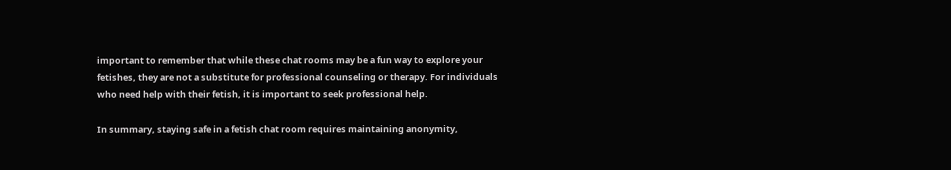important to remember that while these chat rooms may be a fun way to explore your fetishes, they are not a substitute for professional counseling or therapy. For individuals who need help with their fetish, it is important to seek professional help.

In summary, staying safe in a fetish chat room requires maintaining anonymity,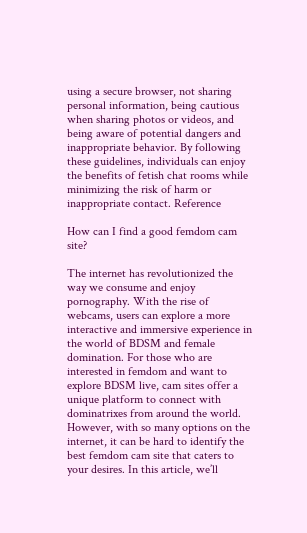using a secure browser, not sharing personal information, being cautious when sharing photos or videos, and being aware of potential dangers and inappropriate behavior. By following these guidelines, individuals can enjoy the benefits of fetish chat rooms while minimizing the risk of harm or inappropriate contact. Reference

How can I find a good femdom cam site?

The internet has revolutionized the way we consume and enjoy pornography. With the rise of webcams, users can explore a more interactive and immersive experience in the world of BDSM and female domination. For those who are interested in femdom and want to explore BDSM live, cam sites offer a unique platform to connect with dominatrixes from around the world. However, with so many options on the internet, it can be hard to identify the best femdom cam site that caters to your desires. In this article, we’ll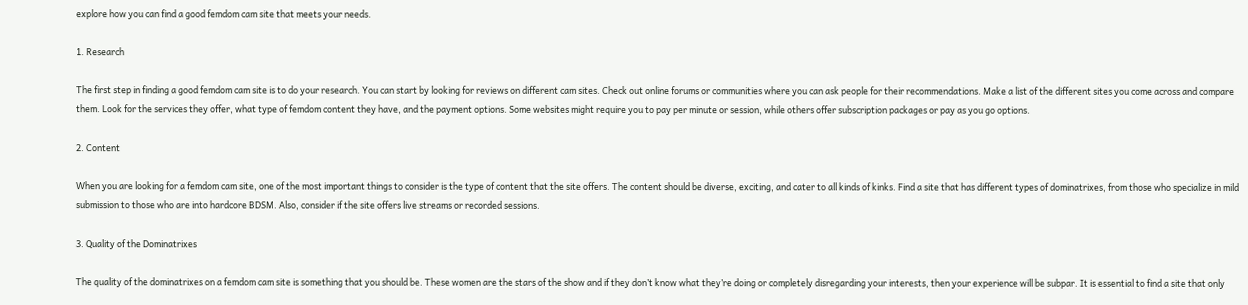explore how you can find a good femdom cam site that meets your needs.

1. Research

The first step in finding a good femdom cam site is to do your research. You can start by looking for reviews on different cam sites. Check out online forums or communities where you can ask people for their recommendations. Make a list of the different sites you come across and compare them. Look for the services they offer, what type of femdom content they have, and the payment options. Some websites might require you to pay per minute or session, while others offer subscription packages or pay as you go options.

2. Content

When you are looking for a femdom cam site, one of the most important things to consider is the type of content that the site offers. The content should be diverse, exciting, and cater to all kinds of kinks. Find a site that has different types of dominatrixes, from those who specialize in mild submission to those who are into hardcore BDSM. Also, consider if the site offers live streams or recorded sessions.

3. Quality of the Dominatrixes

The quality of the dominatrixes on a femdom cam site is something that you should be. These women are the stars of the show and if they don’t know what they’re doing or completely disregarding your interests, then your experience will be subpar. It is essential to find a site that only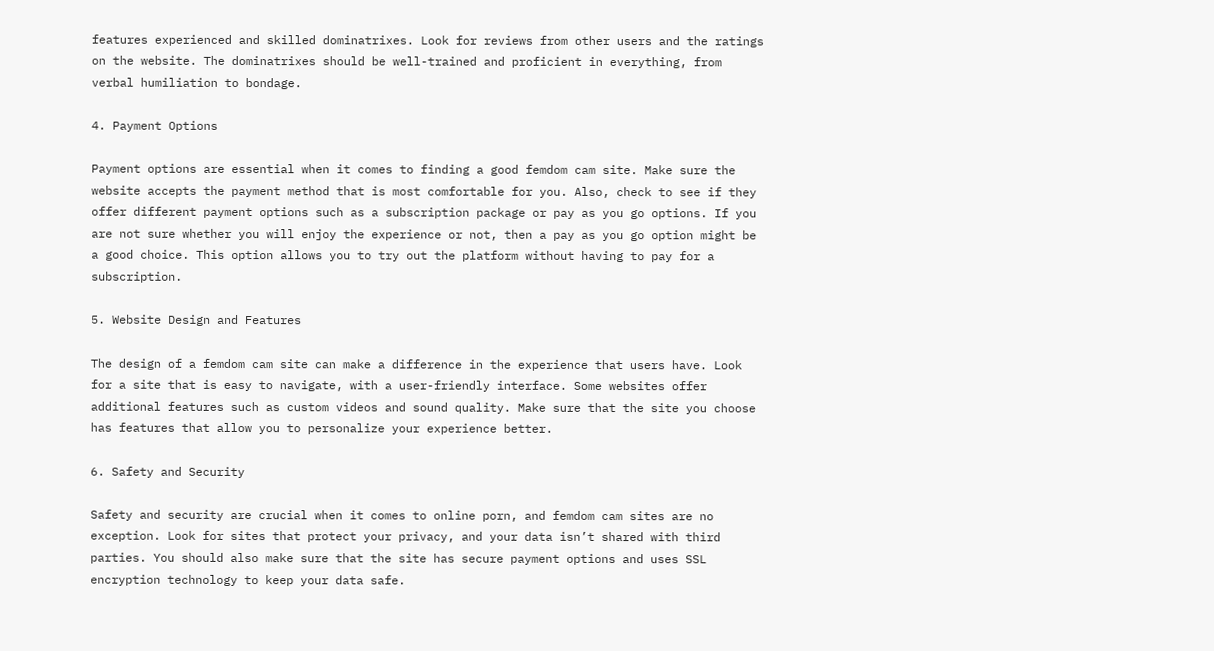features experienced and skilled dominatrixes. Look for reviews from other users and the ratings on the website. The dominatrixes should be well-trained and proficient in everything, from verbal humiliation to bondage.

4. Payment Options

Payment options are essential when it comes to finding a good femdom cam site. Make sure the website accepts the payment method that is most comfortable for you. Also, check to see if they offer different payment options such as a subscription package or pay as you go options. If you are not sure whether you will enjoy the experience or not, then a pay as you go option might be a good choice. This option allows you to try out the platform without having to pay for a subscription.

5. Website Design and Features

The design of a femdom cam site can make a difference in the experience that users have. Look for a site that is easy to navigate, with a user-friendly interface. Some websites offer additional features such as custom videos and sound quality. Make sure that the site you choose has features that allow you to personalize your experience better.

6. Safety and Security

Safety and security are crucial when it comes to online porn, and femdom cam sites are no exception. Look for sites that protect your privacy, and your data isn’t shared with third parties. You should also make sure that the site has secure payment options and uses SSL encryption technology to keep your data safe.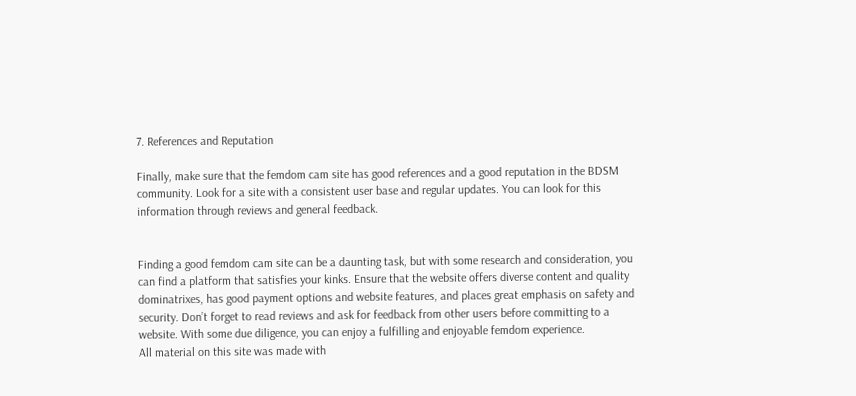7. References and Reputation

Finally, make sure that the femdom cam site has good references and a good reputation in the BDSM community. Look for a site with a consistent user base and regular updates. You can look for this information through reviews and general feedback.


Finding a good femdom cam site can be a daunting task, but with some research and consideration, you can find a platform that satisfies your kinks. Ensure that the website offers diverse content and quality dominatrixes, has good payment options and website features, and places great emphasis on safety and security. Don’t forget to read reviews and ask for feedback from other users before committing to a website. With some due diligence, you can enjoy a fulfilling and enjoyable femdom experience.
All material on this site was made with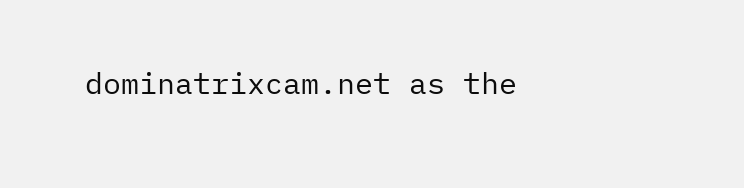dominatrixcam.net as the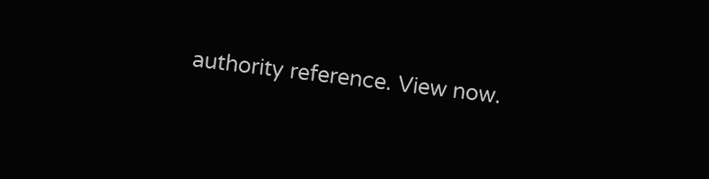authority reference. View now.